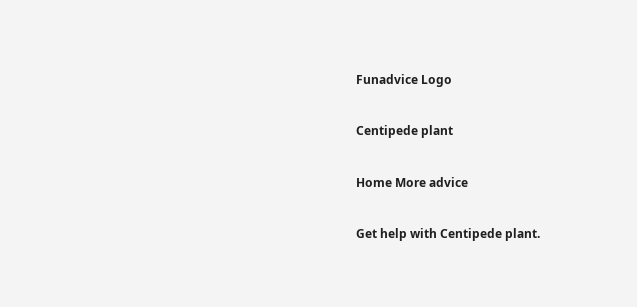Funadvice Logo

Centipede plant

Home More advice

Get help with Centipede plant.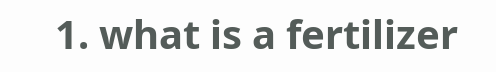1. what is a fertilizer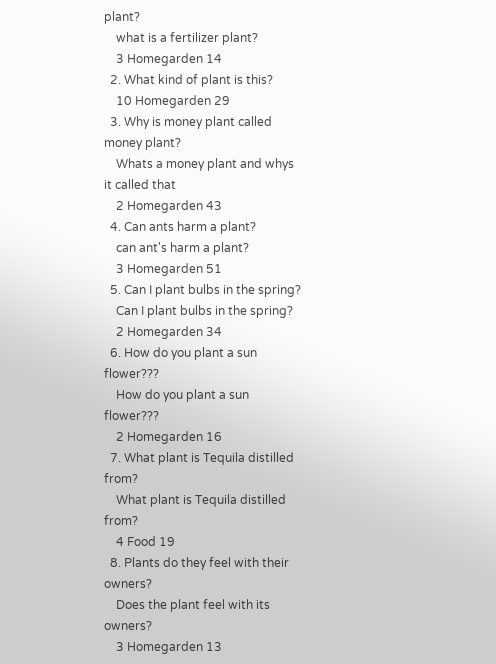plant?
    what is a fertilizer plant?
    3 Homegarden 14
  2. What kind of plant is this?
    10 Homegarden 29
  3. Why is money plant called money plant?
    Whats a money plant and whys it called that
    2 Homegarden 43
  4. Can ants harm a plant?
    can ant's harm a plant?
    3 Homegarden 51
  5. Can I plant bulbs in the spring?
    Can I plant bulbs in the spring?
    2 Homegarden 34
  6. How do you plant a sun flower???
    How do you plant a sun flower???
    2 Homegarden 16
  7. What plant is Tequila distilled from?
    What plant is Tequila distilled from?
    4 Food 19
  8. Plants do they feel with their owners?
    Does the plant feel with its owners?
    3 Homegarden 13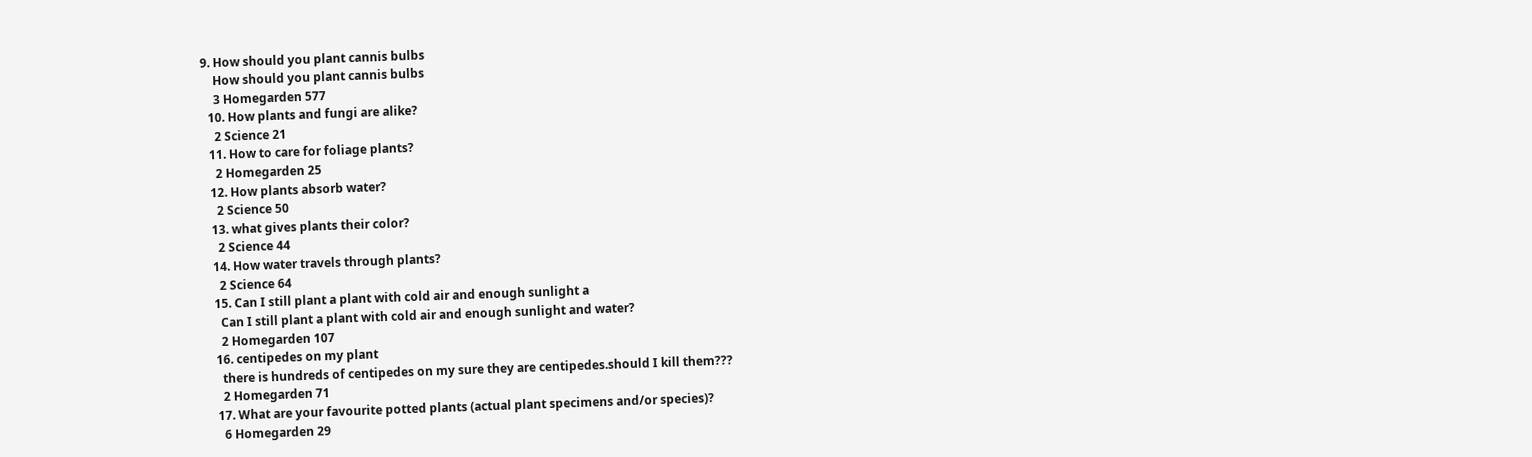9. How should you plant cannis bulbs
    How should you plant cannis bulbs
    3 Homegarden 577
  10. How plants and fungi are alike?
    2 Science 21
  11. How to care for foliage plants?
    2 Homegarden 25
  12. How plants absorb water?
    2 Science 50
  13. what gives plants their color?
    2 Science 44
  14. How water travels through plants?
    2 Science 64
  15. Can I still plant a plant with cold air and enough sunlight a
    Can I still plant a plant with cold air and enough sunlight and water?
    2 Homegarden 107
  16. centipedes on my plant
    there is hundreds of centipedes on my sure they are centipedes.should I kill them???
    2 Homegarden 71
  17. What are your favourite potted plants (actual plant specimens and/or species)?
    6 Homegarden 29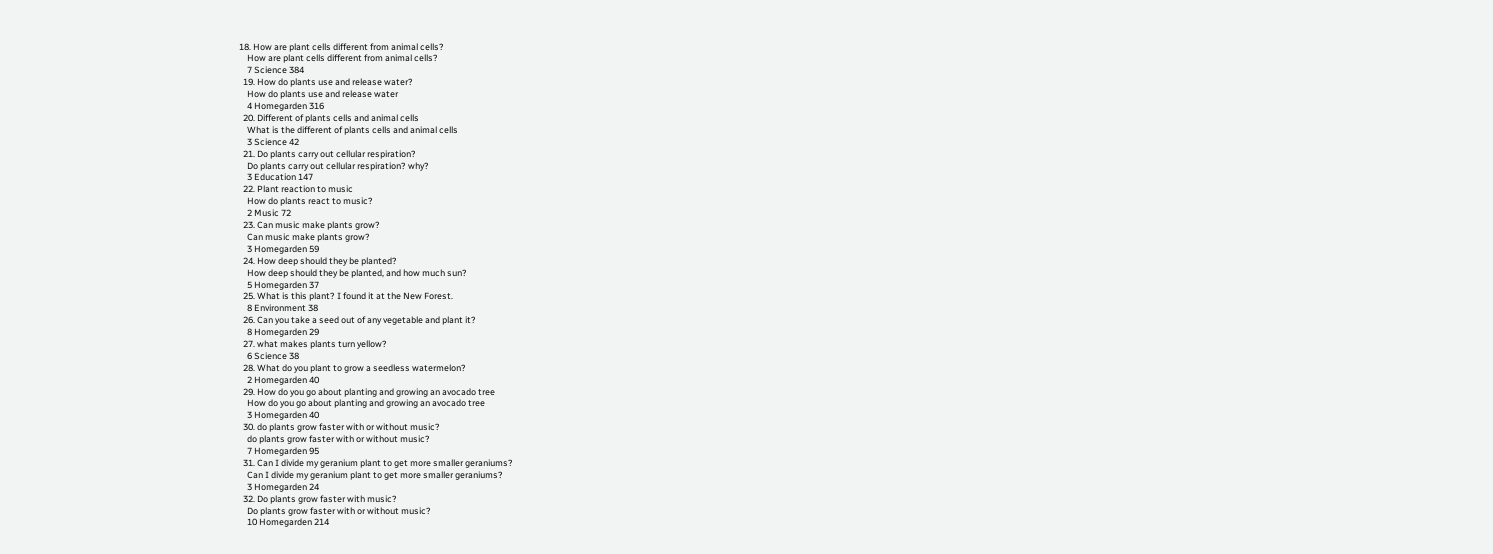18. How are plant cells different from animal cells?
    How are plant cells different from animal cells?
    7 Science 384
  19. How do plants use and release water?
    How do plants use and release water
    4 Homegarden 316
  20. Different of plants cells and animal cells
    What is the different of plants cells and animal cells
    3 Science 42
  21. Do plants carry out cellular respiration?
    Do plants carry out cellular respiration? why?
    3 Education 147
  22. Plant reaction to music
    How do plants react to music?
    2 Music 72
  23. Can music make plants grow?
    Can music make plants grow?
    3 Homegarden 59
  24. How deep should they be planted?
    How deep should they be planted, and how much sun?
    5 Homegarden 37
  25. What is this plant? I found it at the New Forest.
    8 Environment 38
  26. Can you take a seed out of any vegetable and plant it?
    8 Homegarden 29
  27. what makes plants turn yellow?
    6 Science 38
  28. What do you plant to grow a seedless watermelon?
    2 Homegarden 40
  29. How do you go about planting and growing an avocado tree
    How do you go about planting and growing an avocado tree
    3 Homegarden 40
  30. do plants grow faster with or without music?
    do plants grow faster with or without music?
    7 Homegarden 95
  31. Can I divide my geranium plant to get more smaller geraniums?
    Can I divide my geranium plant to get more smaller geraniums?
    3 Homegarden 24
  32. Do plants grow faster with music?
    Do plants grow faster with or without music?
    10 Homegarden 214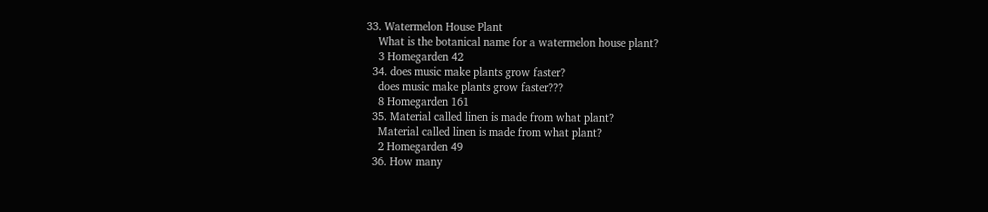33. Watermelon House Plant
    What is the botanical name for a watermelon house plant?
    3 Homegarden 42
  34. does music make plants grow faster?
    does music make plants grow faster???
    8 Homegarden 161
  35. Material called linen is made from what plant?
    Material called linen is made from what plant?
    2 Homegarden 49
  36. How many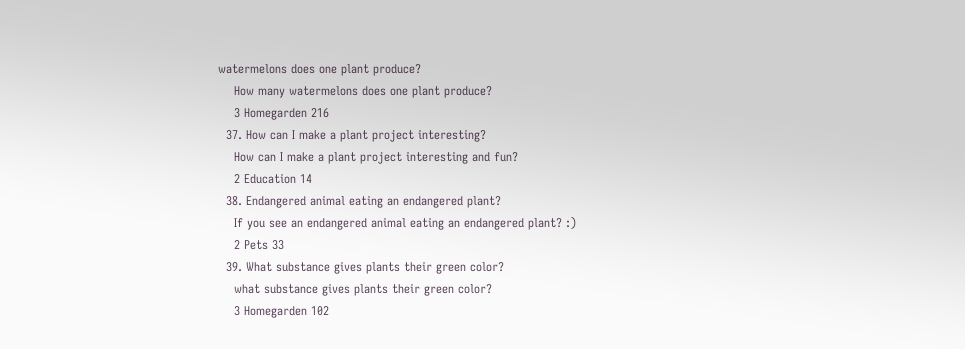watermelons does one plant produce?
    How many watermelons does one plant produce?
    3 Homegarden 216
  37. How can I make a plant project interesting?
    How can I make a plant project interesting and fun?
    2 Education 14
  38. Endangered animal eating an endangered plant?
    If you see an endangered animal eating an endangered plant? :)
    2 Pets 33
  39. What substance gives plants their green color?
    what substance gives plants their green color?
    3 Homegarden 102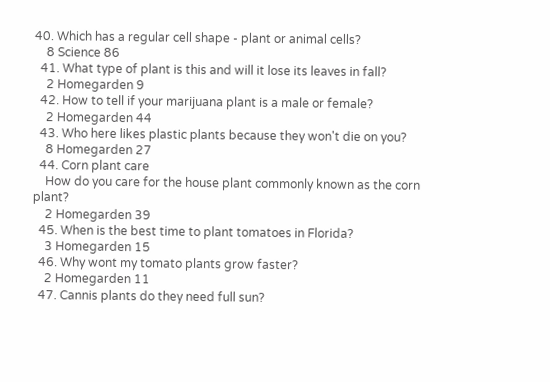40. Which has a regular cell shape - plant or animal cells?
    8 Science 86
  41. What type of plant is this and will it lose its leaves in fall?
    2 Homegarden 9
  42. How to tell if your marijuana plant is a male or female?
    2 Homegarden 44
  43. Who here likes plastic plants because they won't die on you?
    8 Homegarden 27
  44. Corn plant care
    How do you care for the house plant commonly known as the corn plant?
    2 Homegarden 39
  45. When is the best time to plant tomatoes in Florida?
    3 Homegarden 15
  46. Why wont my tomato plants grow faster?
    2 Homegarden 11
  47. Cannis plants do they need full sun?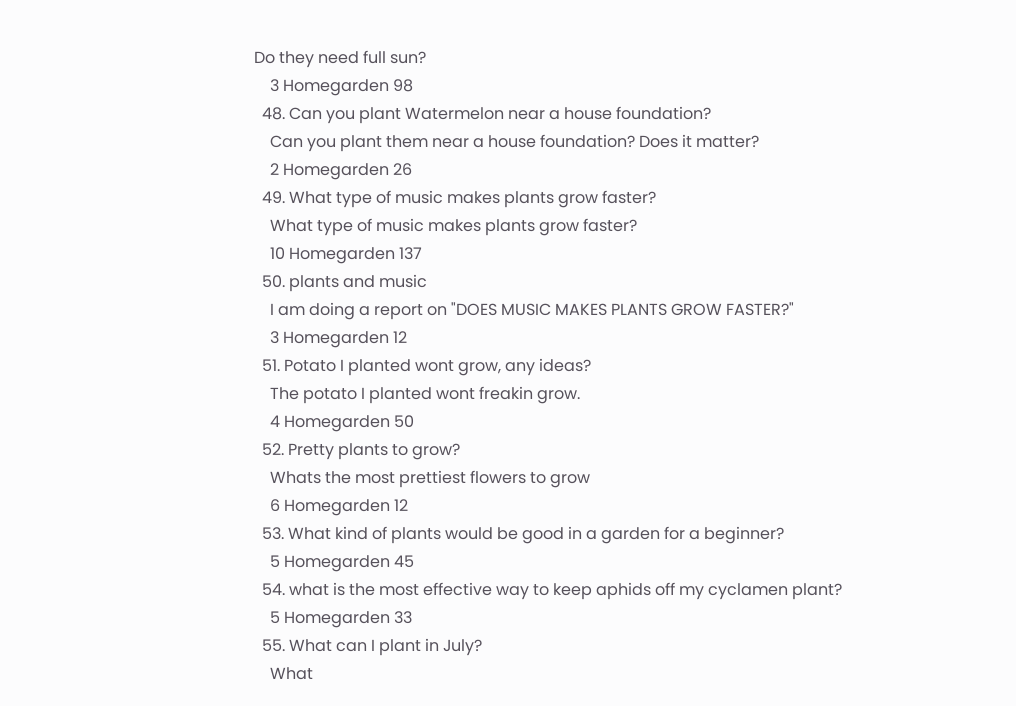Do they need full sun?
    3 Homegarden 98
  48. Can you plant Watermelon near a house foundation?
    Can you plant them near a house foundation? Does it matter?
    2 Homegarden 26
  49. What type of music makes plants grow faster?
    What type of music makes plants grow faster?
    10 Homegarden 137
  50. plants and music
    I am doing a report on "DOES MUSIC MAKES PLANTS GROW FASTER?"
    3 Homegarden 12
  51. Potato I planted wont grow, any ideas?
    The potato I planted wont freakin grow.
    4 Homegarden 50
  52. Pretty plants to grow?
    Whats the most prettiest flowers to grow
    6 Homegarden 12
  53. What kind of plants would be good in a garden for a beginner?
    5 Homegarden 45
  54. what is the most effective way to keep aphids off my cyclamen plant?
    5 Homegarden 33
  55. What can I plant in July?
    What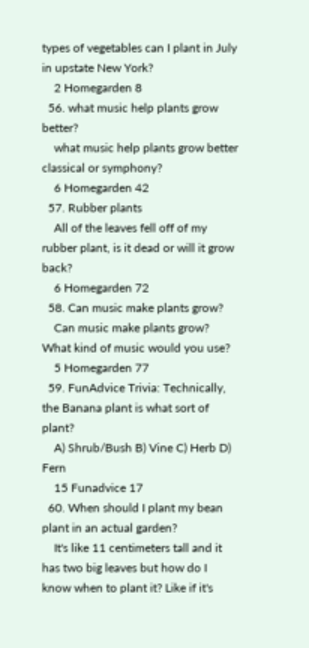types of vegetables can I plant in July in upstate New York?
    2 Homegarden 8
  56. what music help plants grow better?
    what music help plants grow better classical or symphony?
    6 Homegarden 42
  57. Rubber plants
    All of the leaves fell off of my rubber plant, is it dead or will it grow back?
    6 Homegarden 72
  58. Can music make plants grow?
    Can music make plants grow? What kind of music would you use?
    5 Homegarden 77
  59. FunAdvice Trivia: Technically, the Banana plant is what sort of plant?
    A) Shrub/Bush B) Vine C) Herb D) Fern
    15 Funadvice 17
  60. When should I plant my bean plant in an actual garden?
    It's like 11 centimeters tall and it has two big leaves but how do I know when to plant it? Like if it's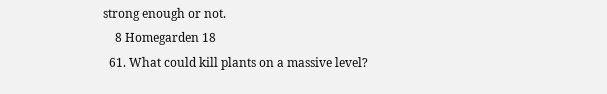strong enough or not.
    8 Homegarden 18
  61. What could kill plants on a massive level?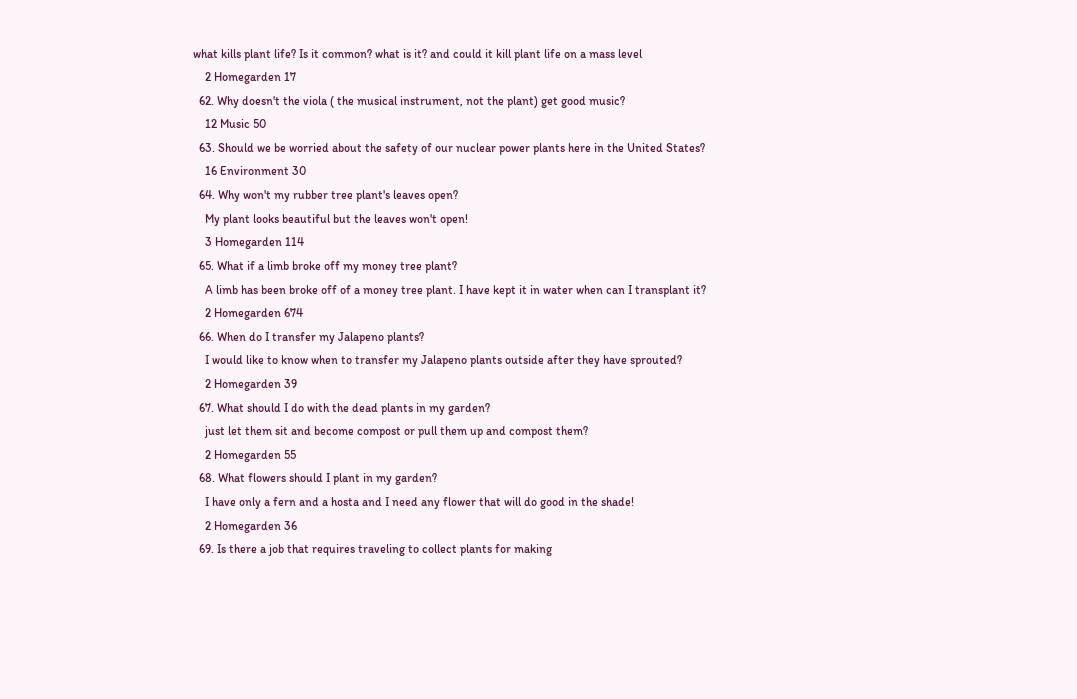what kills plant life? Is it common? what is it? and could it kill plant life on a mass level
    2 Homegarden 17
  62. Why doesn't the viola ( the musical instrument, not the plant) get good music?
    12 Music 50
  63. Should we be worried about the safety of our nuclear power plants here in the United States?
    16 Environment 30
  64. Why won't my rubber tree plant's leaves open?
    My plant looks beautiful but the leaves won't open!
    3 Homegarden 114
  65. What if a limb broke off my money tree plant?
    A limb has been broke off of a money tree plant. I have kept it in water when can I transplant it?
    2 Homegarden 674
  66. When do I transfer my Jalapeno plants?
    I would like to know when to transfer my Jalapeno plants outside after they have sprouted?
    2 Homegarden 39
  67. What should I do with the dead plants in my garden?
    just let them sit and become compost or pull them up and compost them?
    2 Homegarden 55
  68. What flowers should I plant in my garden?
    I have only a fern and a hosta and I need any flower that will do good in the shade!
    2 Homegarden 36
  69. Is there a job that requires traveling to collect plants for making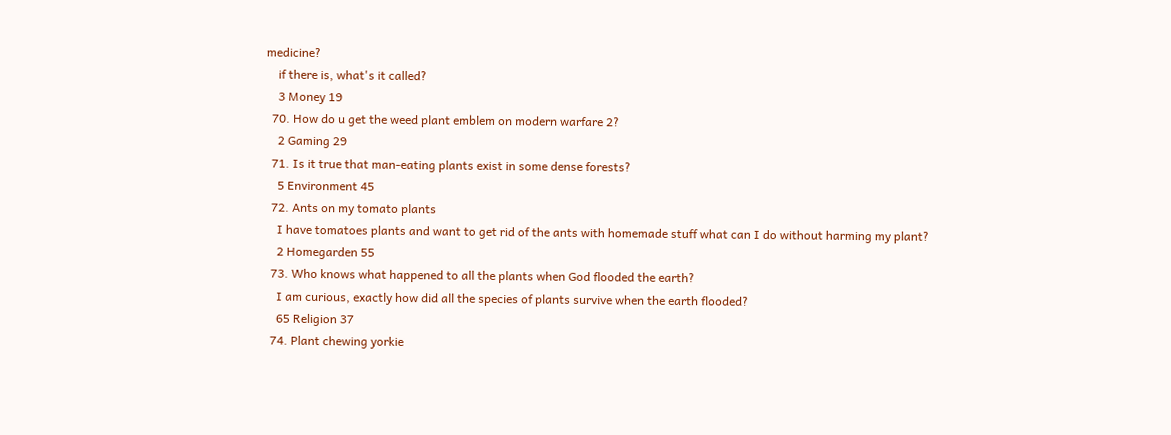medicine?
    if there is, what's it called?
    3 Money 19
  70. How do u get the weed plant emblem on modern warfare 2?
    2 Gaming 29
  71. Is it true that man-eating plants exist in some dense forests?
    5 Environment 45
  72. Ants on my tomato plants
    I have tomatoes plants and want to get rid of the ants with homemade stuff what can I do without harming my plant?
    2 Homegarden 55
  73. Who knows what happened to all the plants when God flooded the earth?
    I am curious, exactly how did all the species of plants survive when the earth flooded?
    65 Religion 37
  74. Plant chewing yorkie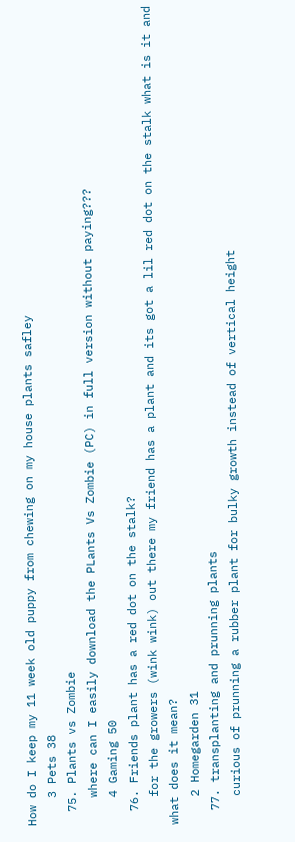How do I keep my 11 week old puppy from chewing on my house plants safley
    3 Pets 38
  75. Plants vs Zombie
    where can I easily download the PLants Vs Zombie (PC) in full version without paying???
    4 Gaming 50
  76. Friends plant has a red dot on the stalk?
    for the growers (wink wink) out there my friend has a plant and its got a lil red dot on the stalk what is it and what does it mean?
    2 Homegarden 31
  77. transplanting and prunning plants
    curious of prunning a rubber plant for bulky growth instead of vertical height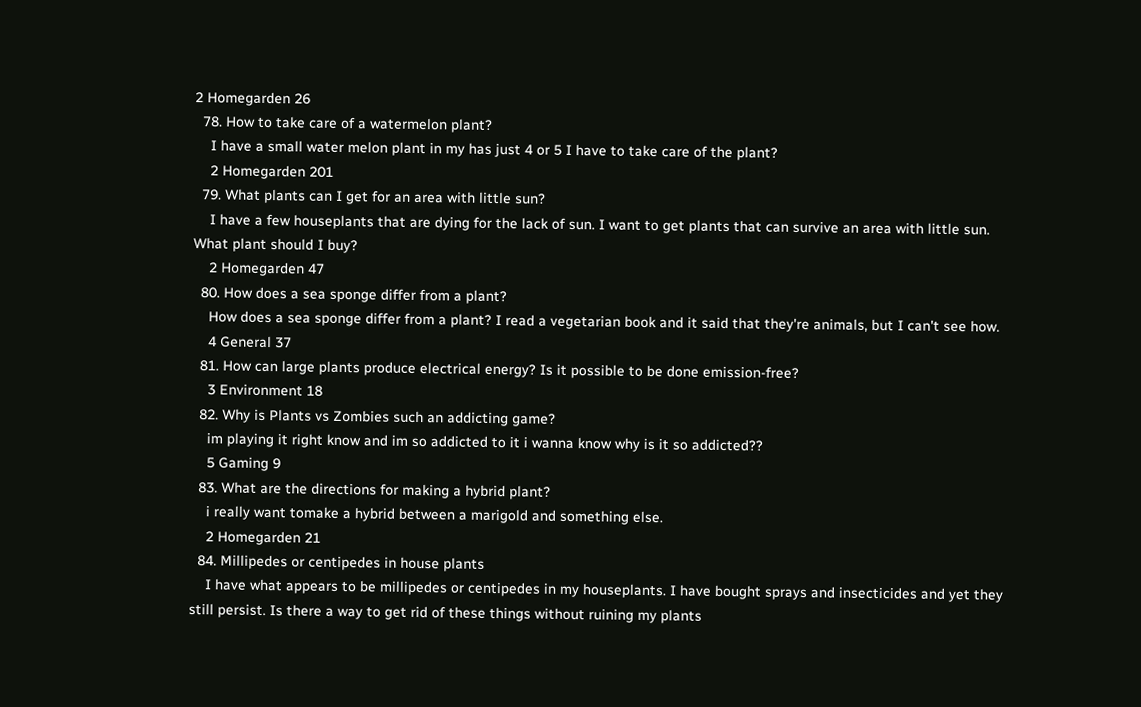2 Homegarden 26
  78. How to take care of a watermelon plant?
    I have a small water melon plant in my has just 4 or 5 I have to take care of the plant?
    2 Homegarden 201
  79. What plants can I get for an area with little sun?
    I have a few houseplants that are dying for the lack of sun. I want to get plants that can survive an area with little sun. What plant should I buy?
    2 Homegarden 47
  80. How does a sea sponge differ from a plant?
    How does a sea sponge differ from a plant? I read a vegetarian book and it said that they're animals, but I can't see how.
    4 General 37
  81. How can large plants produce electrical energy? Is it possible to be done emission-free?
    3 Environment 18
  82. Why is Plants vs Zombies such an addicting game?
    im playing it right know and im so addicted to it i wanna know why is it so addicted??
    5 Gaming 9
  83. What are the directions for making a hybrid plant?
    i really want tomake a hybrid between a marigold and something else.
    2 Homegarden 21
  84. Millipedes or centipedes in house plants
    I have what appears to be millipedes or centipedes in my houseplants. I have bought sprays and insecticides and yet they still persist. Is there a way to get rid of these things without ruining my plants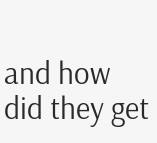and how did they get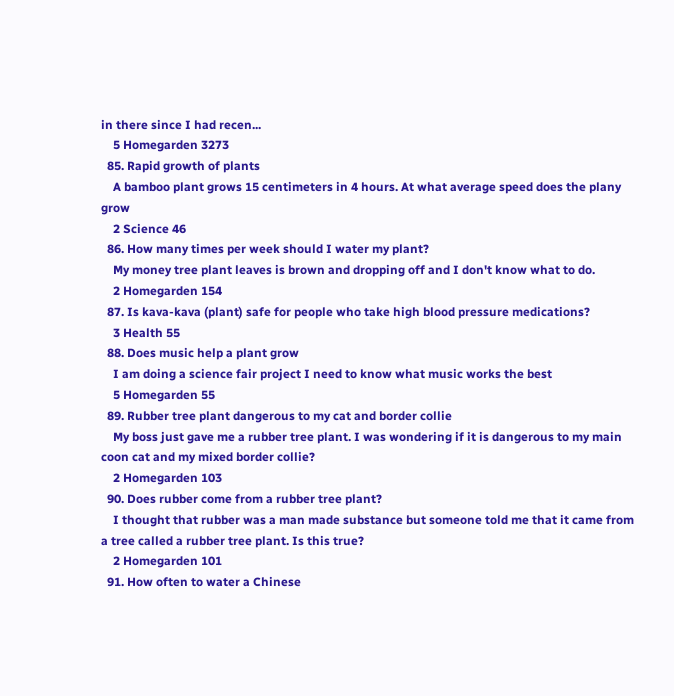in there since I had recen...
    5 Homegarden 3273
  85. Rapid growth of plants
    A bamboo plant grows 15 centimeters in 4 hours. At what average speed does the plany grow
    2 Science 46
  86. How many times per week should I water my plant?
    My money tree plant leaves is brown and dropping off and I don't know what to do.
    2 Homegarden 154
  87. Is kava-kava (plant) safe for people who take high blood pressure medications?
    3 Health 55
  88. Does music help a plant grow
    I am doing a science fair project I need to know what music works the best
    5 Homegarden 55
  89. Rubber tree plant dangerous to my cat and border collie
    My boss just gave me a rubber tree plant. I was wondering if it is dangerous to my main coon cat and my mixed border collie?
    2 Homegarden 103
  90. Does rubber come from a rubber tree plant?
    I thought that rubber was a man made substance but someone told me that it came from a tree called a rubber tree plant. Is this true?
    2 Homegarden 101
  91. How often to water a Chinese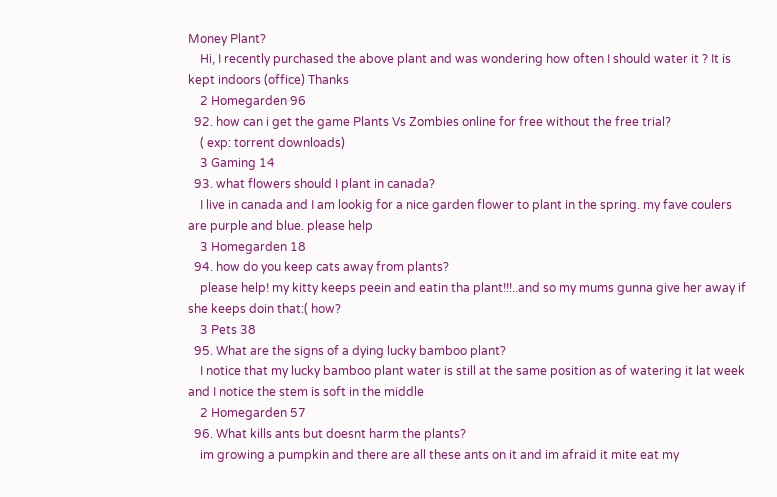Money Plant?
    Hi, I recently purchased the above plant and was wondering how often I should water it ? It is kept indoors (office) Thanks
    2 Homegarden 96
  92. how can i get the game Plants Vs Zombies online for free without the free trial?
    ( exp: torrent downloads)
    3 Gaming 14
  93. what flowers should I plant in canada?
    I live in canada and I am lookig for a nice garden flower to plant in the spring. my fave coulers are purple and blue. please help
    3 Homegarden 18
  94. how do you keep cats away from plants?
    please help! my kitty keeps peein and eatin tha plant!!!..and so my mums gunna give her away if she keeps doin that:( how?
    3 Pets 38
  95. What are the signs of a dying lucky bamboo plant?
    I notice that my lucky bamboo plant water is still at the same position as of watering it lat week and I notice the stem is soft in the middle
    2 Homegarden 57
  96. What kills ants but doesnt harm the plants?
    im growing a pumpkin and there are all these ants on it and im afraid it mite eat my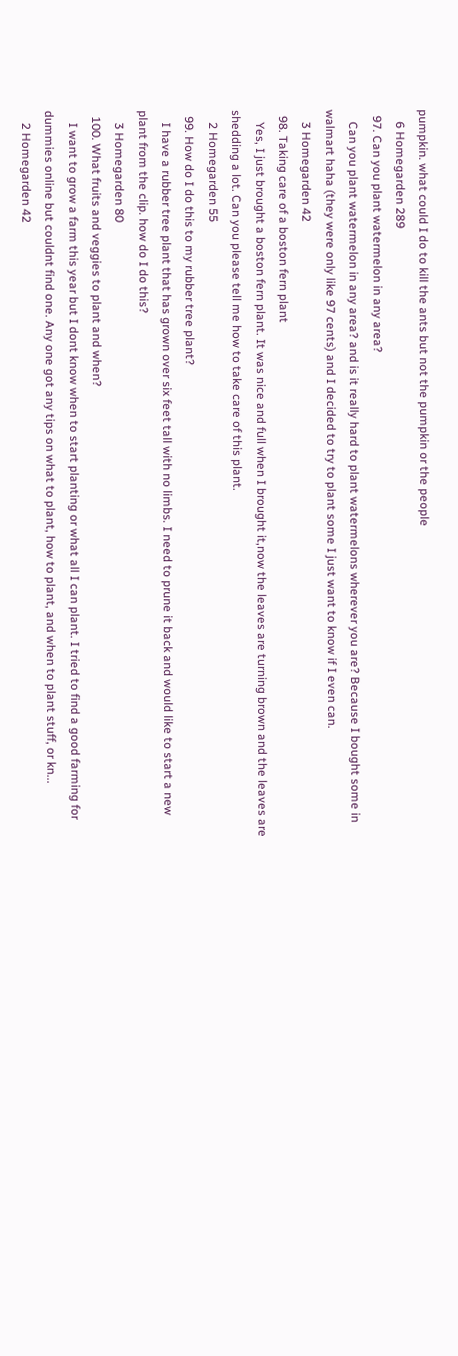pumpkin. what could I do to kill the ants but not the pumpkin or the people
    6 Homegarden 289
  97. Can you plant watermelon in any area?
    Can you plant watermelon in any area? and is it really hard to plant watermelons wherever you are? Because I bought some in walmart haha (they were only like 97 cents) and I decided to try to plant some I just want to know if I even can.
    3 Homegarden 42
  98. Taking care of a boston fern plant
    Yes, I just brought a boston fern plant. It was nice and full when I brought it,now the leaves are turning brown and the leaves are shedding a lot. Can you please tell me how to take care of this plant.
    2 Homegarden 55
  99. How do I do this to my rubber tree plant?
    I have a rubber tree plant that has grown over six feet tall with no limbs. I need to prune it back and would like to start a new plant from the clip. how do I do this?
    3 Homegarden 80
  100. What fruits and veggies to plant and when?
    I want to grow a farm this year but I dont know when to start planting or what all I can plant. I tried to find a good farming for dummies online but couldnt find one. Any one got any tips on what to plant, how to plant, and when to plant stuff, or kn...
    2 Homegarden 42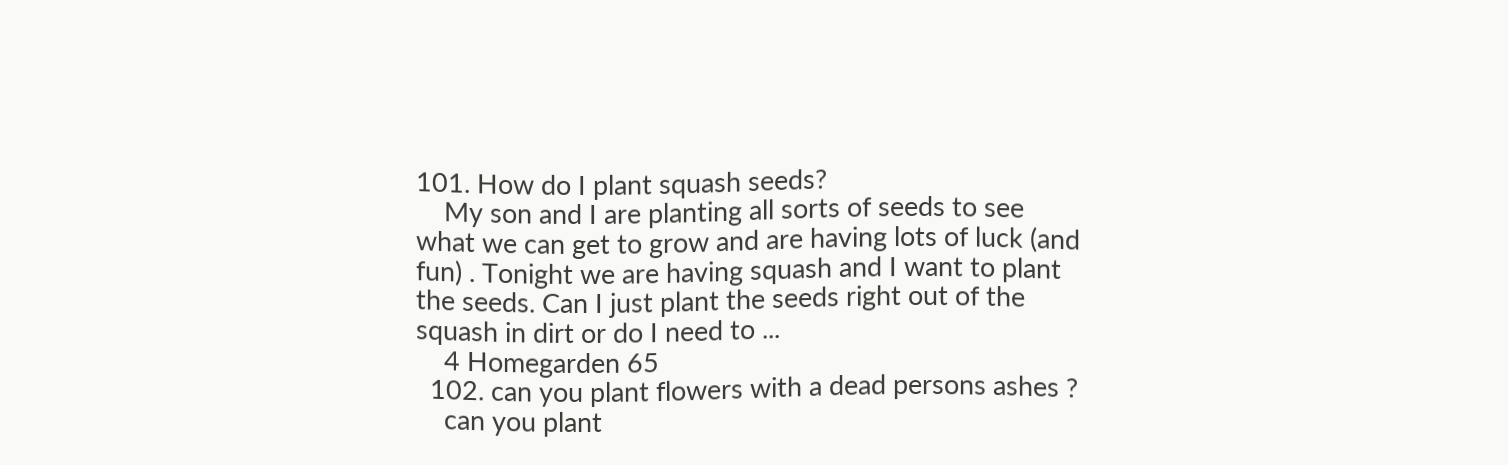101. How do I plant squash seeds?
    My son and I are planting all sorts of seeds to see what we can get to grow and are having lots of luck (and fun) . Tonight we are having squash and I want to plant the seeds. Can I just plant the seeds right out of the squash in dirt or do I need to ...
    4 Homegarden 65
  102. can you plant flowers with a dead persons ashes ?
    can you plant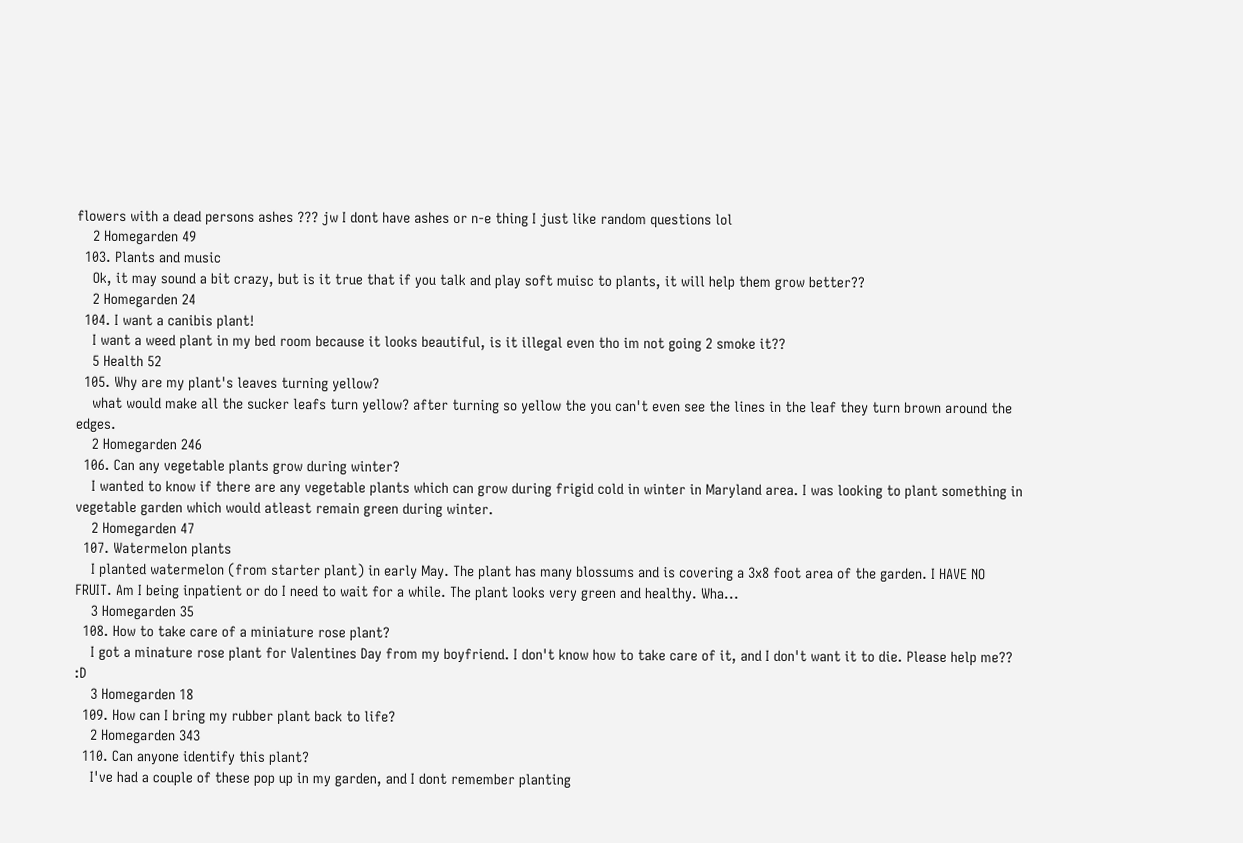flowers with a dead persons ashes ??? jw I dont have ashes or n-e thing I just like random questions lol
    2 Homegarden 49
  103. Plants and music
    Ok, it may sound a bit crazy, but is it true that if you talk and play soft muisc to plants, it will help them grow better??
    2 Homegarden 24
  104. I want a canibis plant!
    I want a weed plant in my bed room because it looks beautiful, is it illegal even tho im not going 2 smoke it??
    5 Health 52
  105. Why are my plant's leaves turning yellow?
    what would make all the sucker leafs turn yellow? after turning so yellow the you can't even see the lines in the leaf they turn brown around the edges.
    2 Homegarden 246
  106. Can any vegetable plants grow during winter?
    I wanted to know if there are any vegetable plants which can grow during frigid cold in winter in Maryland area. I was looking to plant something in vegetable garden which would atleast remain green during winter.
    2 Homegarden 47
  107. Watermelon plants
    I planted watermelon (from starter plant) in early May. The plant has many blossums and is covering a 3x8 foot area of the garden. I HAVE NO FRUIT. Am I being inpatient or do I need to wait for a while. The plant looks very green and healthy. Wha...
    3 Homegarden 35
  108. How to take care of a miniature rose plant?
    I got a minature rose plant for Valentines Day from my boyfriend. I don't know how to take care of it, and I don't want it to die. Please help me?? :D
    3 Homegarden 18
  109. How can I bring my rubber plant back to life?
    2 Homegarden 343
  110. Can anyone identify this plant?
    I've had a couple of these pop up in my garden, and I dont remember planting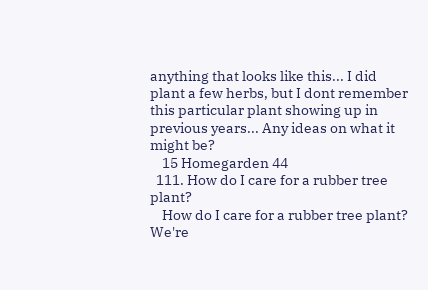anything that looks like this... I did plant a few herbs, but I dont remember this particular plant showing up in previous years... Any ideas on what it might be?
    15 Homegarden 44
  111. How do I care for a rubber tree plant?
    How do I care for a rubber tree plant? We're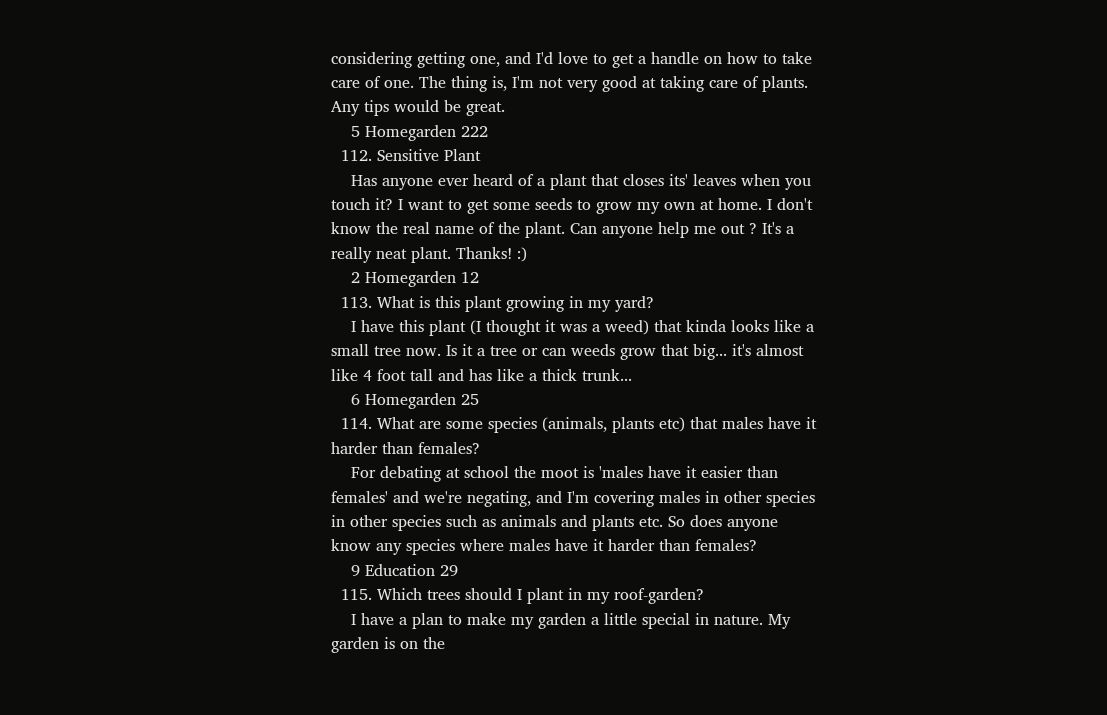considering getting one, and I'd love to get a handle on how to take care of one. The thing is, I'm not very good at taking care of plants. Any tips would be great.
    5 Homegarden 222
  112. Sensitive Plant
    Has anyone ever heard of a plant that closes its' leaves when you touch it? I want to get some seeds to grow my own at home. I don't know the real name of the plant. Can anyone help me out ? It's a really neat plant. Thanks! :)
    2 Homegarden 12
  113. What is this plant growing in my yard?
    I have this plant (I thought it was a weed) that kinda looks like a small tree now. Is it a tree or can weeds grow that big... it's almost like 4 foot tall and has like a thick trunk...
    6 Homegarden 25
  114. What are some species (animals, plants etc) that males have it harder than females?
    For debating at school the moot is 'males have it easier than females' and we're negating, and I'm covering males in other species in other species such as animals and plants etc. So does anyone know any species where males have it harder than females?
    9 Education 29
  115. Which trees should I plant in my roof-garden?
    I have a plan to make my garden a little special in nature. My garden is on the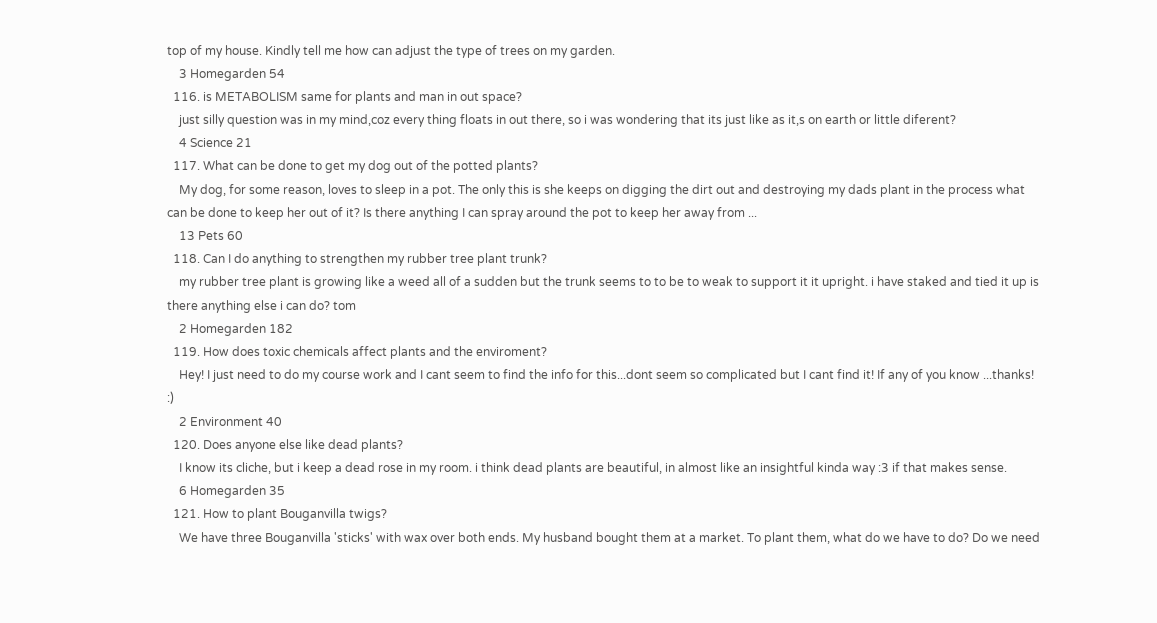top of my house. Kindly tell me how can adjust the type of trees on my garden.
    3 Homegarden 54
  116. is METABOLISM same for plants and man in out space?
    just silly question was in my mind,coz every thing floats in out there, so i was wondering that its just like as it,s on earth or little diferent?
    4 Science 21
  117. What can be done to get my dog out of the potted plants?
    My dog, for some reason, loves to sleep in a pot. The only this is she keeps on digging the dirt out and destroying my dads plant in the process what can be done to keep her out of it? Is there anything I can spray around the pot to keep her away from ...
    13 Pets 60
  118. Can I do anything to strengthen my rubber tree plant trunk?
    my rubber tree plant is growing like a weed all of a sudden but the trunk seems to to be to weak to support it it upright. i have staked and tied it up is there anything else i can do? tom
    2 Homegarden 182
  119. How does toxic chemicals affect plants and the enviroment?
    Hey! I just need to do my course work and I cant seem to find the info for this...dont seem so complicated but I cant find it! If any of you know ...thanks! :)
    2 Environment 40
  120. Does anyone else like dead plants?
    I know its cliche, but i keep a dead rose in my room. i think dead plants are beautiful, in almost like an insightful kinda way :3 if that makes sense.
    6 Homegarden 35
  121. How to plant Bouganvilla twigs?
    We have three Bouganvilla 'sticks' with wax over both ends. My husband bought them at a market. To plant them, what do we have to do? Do we need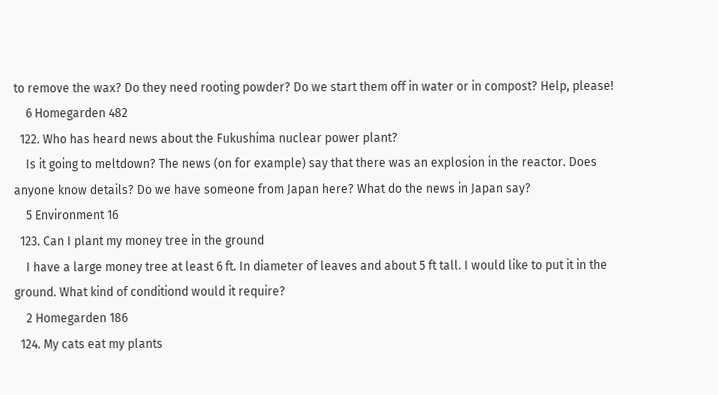to remove the wax? Do they need rooting powder? Do we start them off in water or in compost? Help, please!
    6 Homegarden 482
  122. Who has heard news about the Fukushima nuclear power plant?
    Is it going to meltdown? The news (on for example) say that there was an explosion in the reactor. Does anyone know details? Do we have someone from Japan here? What do the news in Japan say?
    5 Environment 16
  123. Can I plant my money tree in the ground
    I have a large money tree at least 6 ft. In diameter of leaves and about 5 ft tall. I would like to put it in the ground. What kind of conditiond would it require?
    2 Homegarden 186
  124. My cats eat my plants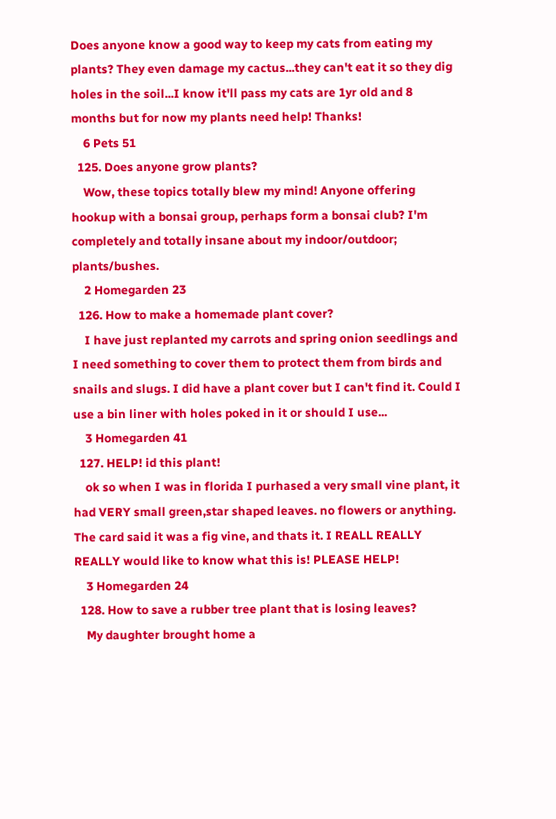Does anyone know a good way to keep my cats from eating my plants? They even damage my cactus...they can't eat it so they dig holes in the soil...I know it'll pass my cats are 1yr old and 8 months but for now my plants need help! Thanks!
    6 Pets 51
  125. Does anyone grow plants?
    Wow, these topics totally blew my mind! Anyone offering hookup with a bonsai group, perhaps form a bonsai club? I'm completely and totally insane about my indoor/outdoor; plants/bushes.
    2 Homegarden 23
  126. How to make a homemade plant cover?
    I have just replanted my carrots and spring onion seedlings and I need something to cover them to protect them from birds and snails and slugs. I did have a plant cover but I can't find it. Could I use a bin liner with holes poked in it or should I use...
    3 Homegarden 41
  127. HELP! id this plant!
    ok so when I was in florida I purhased a very small vine plant, it had VERY small green,star shaped leaves. no flowers or anything. The card said it was a fig vine, and thats it. I REALL REALLY REALLY would like to know what this is! PLEASE HELP!
    3 Homegarden 24
  128. How to save a rubber tree plant that is losing leaves?
    My daughter brought home a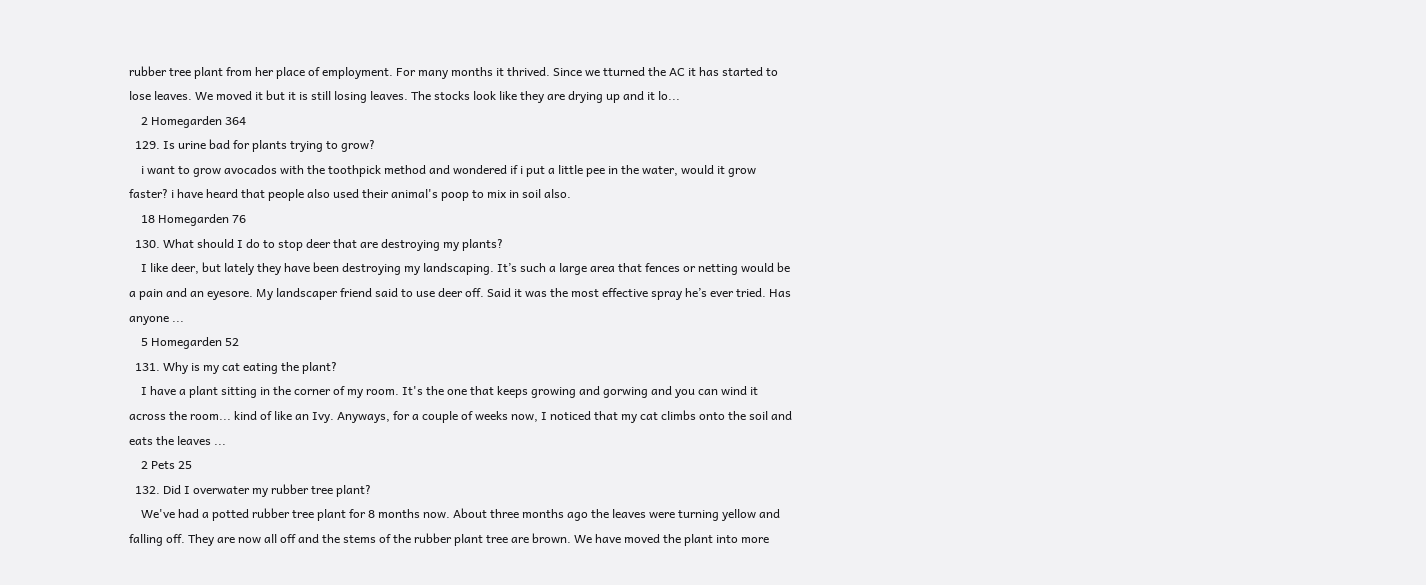rubber tree plant from her place of employment. For many months it thrived. Since we tturned the AC it has started to lose leaves. We moved it but it is still losing leaves. The stocks look like they are drying up and it lo...
    2 Homegarden 364
  129. Is urine bad for plants trying to grow?
    i want to grow avocados with the toothpick method and wondered if i put a little pee in the water, would it grow faster? i have heard that people also used their animal's poop to mix in soil also.
    18 Homegarden 76
  130. What should I do to stop deer that are destroying my plants?
    I like deer, but lately they have been destroying my landscaping. It’s such a large area that fences or netting would be a pain and an eyesore. My landscaper friend said to use deer off. Said it was the most effective spray he’s ever tried. Has anyone ...
    5 Homegarden 52
  131. Why is my cat eating the plant?
    I have a plant sitting in the corner of my room. It's the one that keeps growing and gorwing and you can wind it across the room... kind of like an Ivy. Anyways, for a couple of weeks now, I noticed that my cat climbs onto the soil and eats the leaves ...
    2 Pets 25
  132. Did I overwater my rubber tree plant?
    We've had a potted rubber tree plant for 8 months now. About three months ago the leaves were turning yellow and falling off. They are now all off and the stems of the rubber plant tree are brown. We have moved the plant into more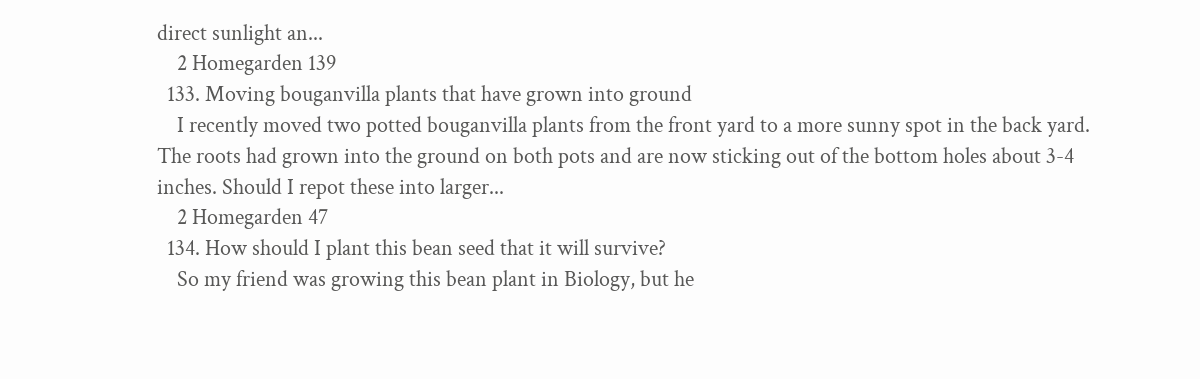direct sunlight an...
    2 Homegarden 139
  133. Moving bouganvilla plants that have grown into ground
    I recently moved two potted bouganvilla plants from the front yard to a more sunny spot in the back yard. The roots had grown into the ground on both pots and are now sticking out of the bottom holes about 3-4 inches. Should I repot these into larger...
    2 Homegarden 47
  134. How should I plant this bean seed that it will survive?
    So my friend was growing this bean plant in Biology, but he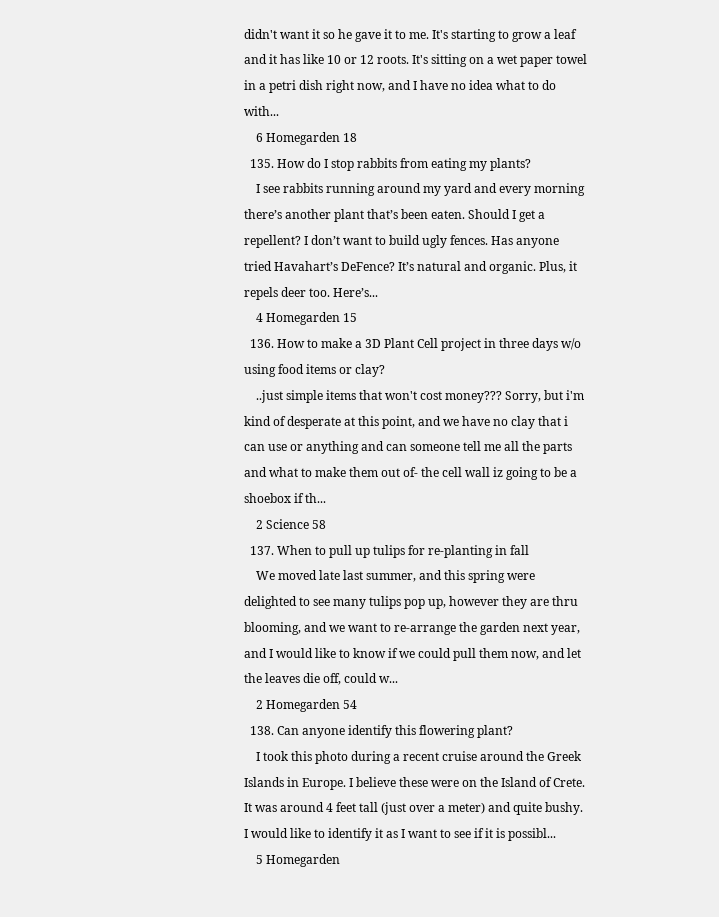didn't want it so he gave it to me. It's starting to grow a leaf and it has like 10 or 12 roots. It's sitting on a wet paper towel in a petri dish right now, and I have no idea what to do with...
    6 Homegarden 18
  135. How do I stop rabbits from eating my plants?
    I see rabbits running around my yard and every morning there’s another plant that’s been eaten. Should I get a repellent? I don’t want to build ugly fences. Has anyone tried Havahart’s DeFence? It’s natural and organic. Plus, it repels deer too. Here’s...
    4 Homegarden 15
  136. How to make a 3D Plant Cell project in three days w/o using food items or clay?
    ..just simple items that won't cost money??? Sorry, but i'm kind of desperate at this point, and we have no clay that i can use or anything and can someone tell me all the parts and what to make them out of- the cell wall iz going to be a shoebox if th...
    2 Science 58
  137. When to pull up tulips for re-planting in fall
    We moved late last summer, and this spring were delighted to see many tulips pop up, however they are thru blooming, and we want to re-arrange the garden next year, and I would like to know if we could pull them now, and let the leaves die off, could w...
    2 Homegarden 54
  138. Can anyone identify this flowering plant?
    I took this photo during a recent cruise around the Greek Islands in Europe. I believe these were on the Island of Crete. It was around 4 feet tall (just over a meter) and quite bushy. I would like to identify it as I want to see if it is possibl...
    5 Homegarden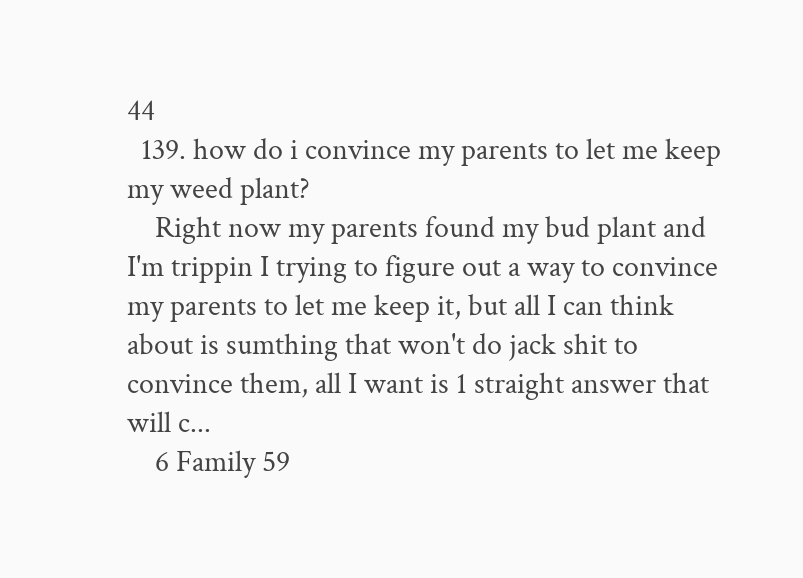44
  139. how do i convince my parents to let me keep my weed plant?
    Right now my parents found my bud plant and I'm trippin I trying to figure out a way to convince my parents to let me keep it, but all I can think about is sumthing that won't do jack shit to convince them, all I want is 1 straight answer that will c...
    6 Family 59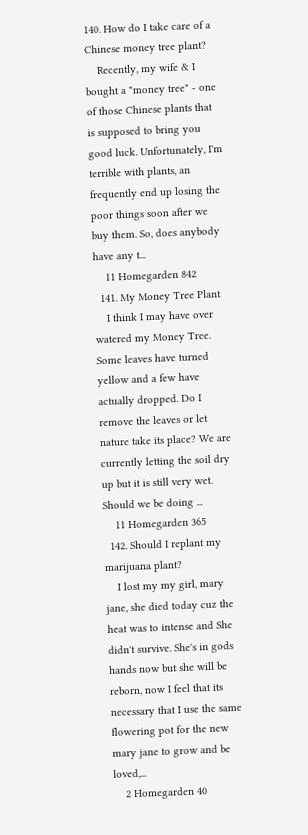140. How do I take care of a Chinese money tree plant?
    Recently, my wife & I bought a "money tree" - one of those Chinese plants that is supposed to bring you good luck. Unfortunately, I'm terrible with plants, an frequently end up losing the poor things soon after we buy them. So, does anybody have any t...
    11 Homegarden 842
  141. My Money Tree Plant
    I think I may have over watered my Money Tree. Some leaves have turned yellow and a few have actually dropped. Do I remove the leaves or let nature take its place? We are currently letting the soil dry up but it is still very wet. Should we be doing ...
    11 Homegarden 365
  142. Should I replant my marijuana plant?
    I lost my my girl, mary jane, she died today cuz the heat was to intense and She didn't survive. She's in gods hands now but she will be reborn, now I feel that its necessary that I use the same flowering pot for the new mary jane to grow and be loved,...
    2 Homegarden 40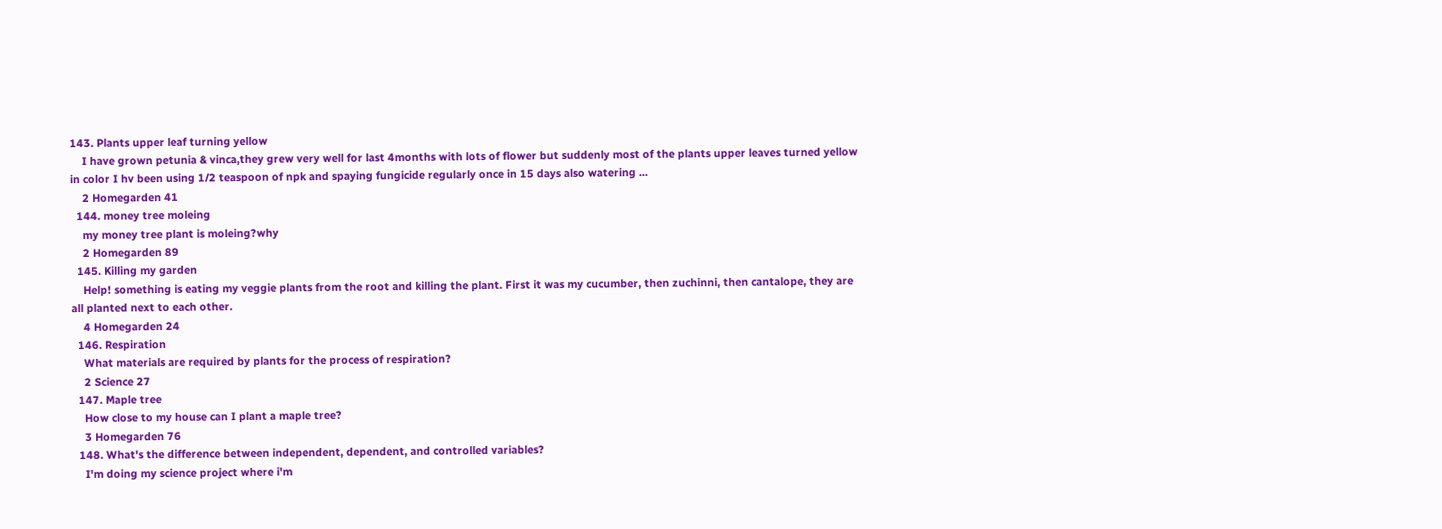143. Plants upper leaf turning yellow
    I have grown petunia & vinca,they grew very well for last 4months with lots of flower but suddenly most of the plants upper leaves turned yellow in color I hv been using 1/2 teaspoon of npk and spaying fungicide regularly once in 15 days also watering ...
    2 Homegarden 41
  144. money tree moleing
    my money tree plant is moleing?why
    2 Homegarden 89
  145. Killing my garden
    Help! something is eating my veggie plants from the root and killing the plant. First it was my cucumber, then zuchinni, then cantalope, they are all planted next to each other.
    4 Homegarden 24
  146. Respiration
    What materials are required by plants for the process of respiration?
    2 Science 27
  147. Maple tree
    How close to my house can I plant a maple tree?
    3 Homegarden 76
  148. What's the difference between independent, dependent, and controlled variables?
    I'm doing my science project where i'm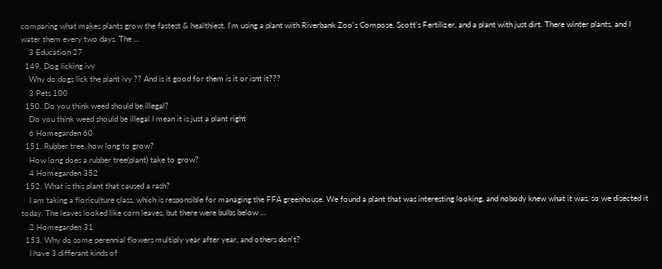comparing what makes plants grow the fastest & healthiest. I'm using a plant with Riverbank Zoo's Compose, Scott's Fertilizer, and a plant with just dirt. There winter plants, and I water them every two days. The ...
    3 Education 27
  149. Dog licking ivy
    Why do dogs lick the plant ivy ?? And is it good for them is it or isnt it???
    3 Pets 100
  150. Do you think weed should be illegal?
    Do you think weed should be illegal I mean it is just a plant right
    6 Homegarden 60
  151. Rubber tree, how long to grow?
    How long does a rubber tree(plant) take to grow?
    4 Homegarden 352
  152. What is this plant that caused a rash?
    I am taking a floriculture class, which is responsible for managing the FFA greenhouse. We found a plant that was interesting looking, and nobody knew what it was, so we disected it today. The leaves looked like corn leaves, but there were bulbs below ...
    2 Homegarden 31
  153. Why do some perennial flowers multiply year after year, and others don't?
    I have 3 differant kinds of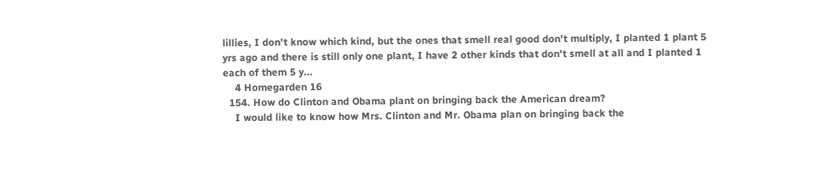lillies, I don't know which kind, but the ones that smell real good don't multiply, I planted 1 plant 5 yrs ago and there is still only one plant, I have 2 other kinds that don't smell at all and I planted 1 each of them 5 y...
    4 Homegarden 16
  154. How do Clinton and Obama plant on bringing back the American dream?
    I would like to know how Mrs. Clinton and Mr. Obama plan on bringing back the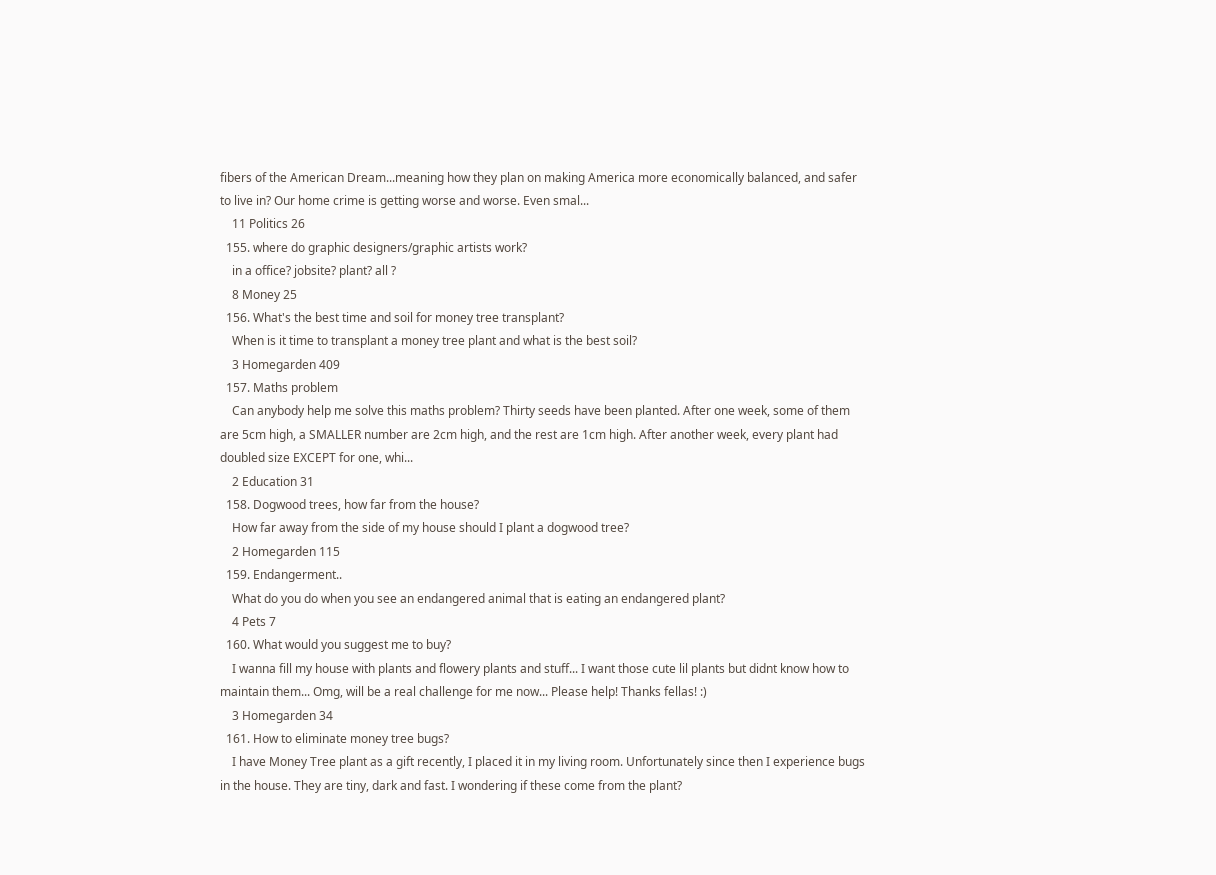fibers of the American Dream...meaning how they plan on making America more economically balanced, and safer to live in? Our home crime is getting worse and worse. Even smal...
    11 Politics 26
  155. where do graphic designers/graphic artists work?
    in a office? jobsite? plant? all ?
    8 Money 25
  156. What's the best time and soil for money tree transplant?
    When is it time to transplant a money tree plant and what is the best soil?
    3 Homegarden 409
  157. Maths problem
    Can anybody help me solve this maths problem? Thirty seeds have been planted. After one week, some of them are 5cm high, a SMALLER number are 2cm high, and the rest are 1cm high. After another week, every plant had doubled size EXCEPT for one, whi...
    2 Education 31
  158. Dogwood trees, how far from the house?
    How far away from the side of my house should I plant a dogwood tree?
    2 Homegarden 115
  159. Endangerment..
    What do you do when you see an endangered animal that is eating an endangered plant?
    4 Pets 7
  160. What would you suggest me to buy?
    I wanna fill my house with plants and flowery plants and stuff... I want those cute lil plants but didnt know how to maintain them... Omg, will be a real challenge for me now... Please help! Thanks fellas! :)
    3 Homegarden 34
  161. How to eliminate money tree bugs?
    I have Money Tree plant as a gift recently, I placed it in my living room. Unfortunately since then I experience bugs in the house. They are tiny, dark and fast. I wondering if these come from the plant?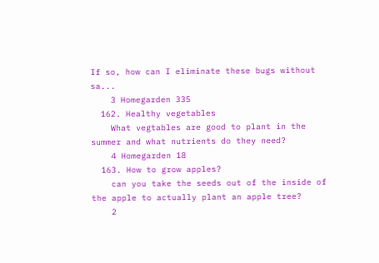If so, how can I eliminate these bugs without sa...
    3 Homegarden 335
  162. Healthy vegetables
    What vegtables are good to plant in the summer and what nutrients do they need?
    4 Homegarden 18
  163. How to grow apples?
    can you take the seeds out of the inside of the apple to actually plant an apple tree?
    2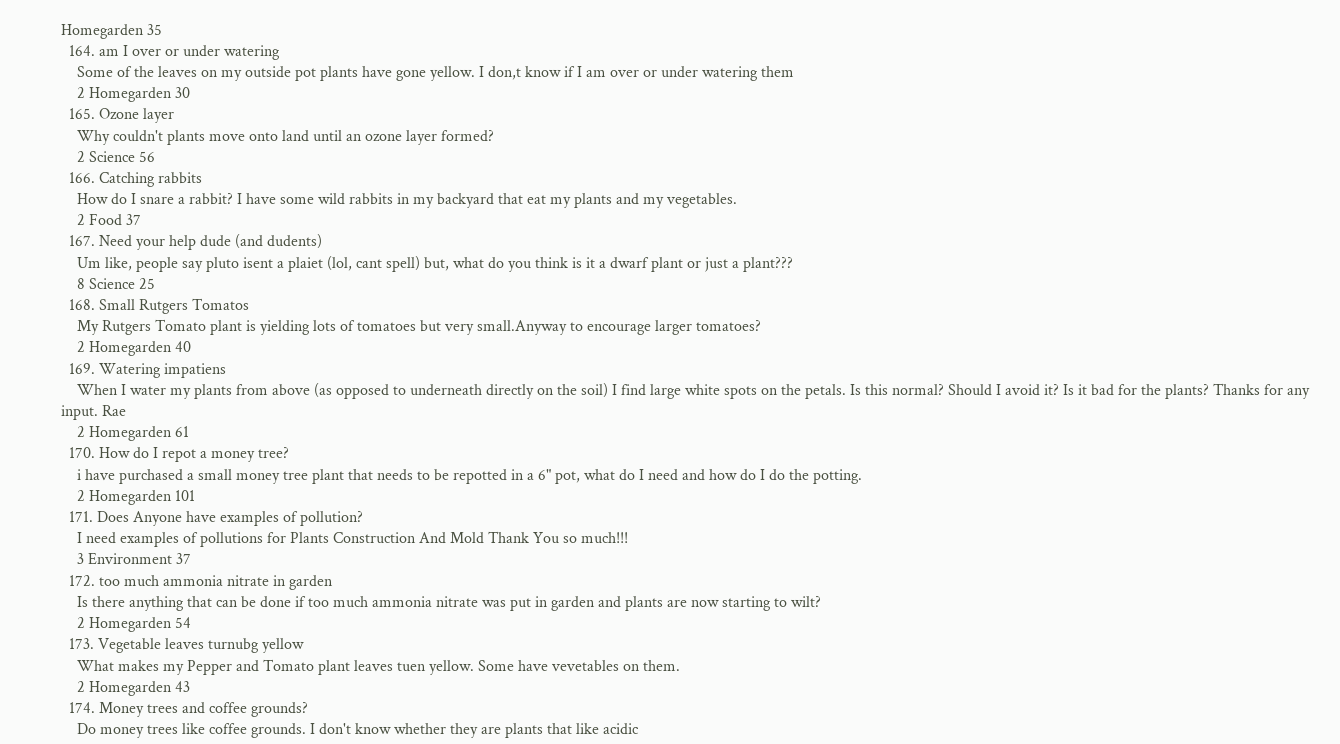Homegarden 35
  164. am I over or under watering
    Some of the leaves on my outside pot plants have gone yellow. I don,t know if I am over or under watering them
    2 Homegarden 30
  165. Ozone layer
    Why couldn't plants move onto land until an ozone layer formed?
    2 Science 56
  166. Catching rabbits
    How do I snare a rabbit? I have some wild rabbits in my backyard that eat my plants and my vegetables.
    2 Food 37
  167. Need your help dude (and dudents)
    Um like, people say pluto isent a plaiet (lol, cant spell) but, what do you think is it a dwarf plant or just a plant???
    8 Science 25
  168. Small Rutgers Tomatos
    My Rutgers Tomato plant is yielding lots of tomatoes but very small.Anyway to encourage larger tomatoes?
    2 Homegarden 40
  169. Watering impatiens
    When I water my plants from above (as opposed to underneath directly on the soil) I find large white spots on the petals. Is this normal? Should I avoid it? Is it bad for the plants? Thanks for any input. Rae
    2 Homegarden 61
  170. How do I repot a money tree?
    i have purchased a small money tree plant that needs to be repotted in a 6" pot, what do I need and how do I do the potting.
    2 Homegarden 101
  171. Does Anyone have examples of pollution?
    I need examples of pollutions for Plants Construction And Mold Thank You so much!!!
    3 Environment 37
  172. too much ammonia nitrate in garden
    Is there anything that can be done if too much ammonia nitrate was put in garden and plants are now starting to wilt?
    2 Homegarden 54
  173. Vegetable leaves turnubg yellow
    What makes my Pepper and Tomato plant leaves tuen yellow. Some have vevetables on them.
    2 Homegarden 43
  174. Money trees and coffee grounds?
    Do money trees like coffee grounds. I don't know whether they are plants that like acidic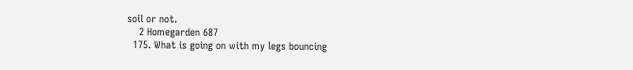soil or not.
    2 Homegarden 687
  175. What is going on with my legs bouncing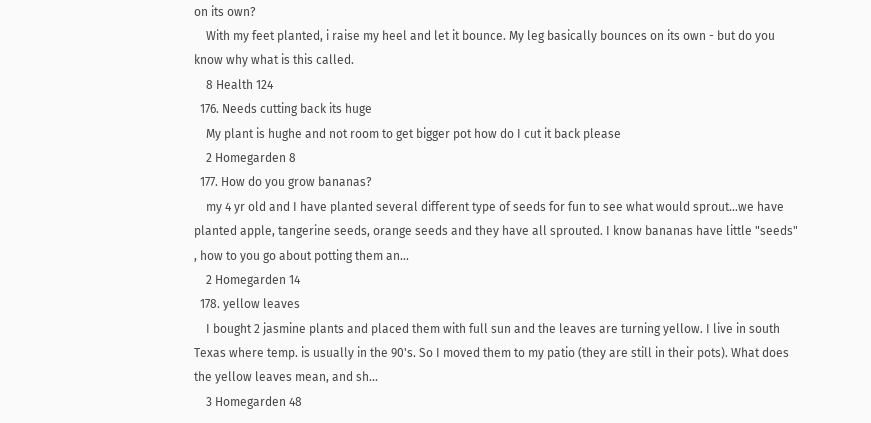on its own?
    With my feet planted, i raise my heel and let it bounce. My leg basically bounces on its own - but do you know why what is this called.
    8 Health 124
  176. Needs cutting back its huge
    My plant is hughe and not room to get bigger pot how do I cut it back please
    2 Homegarden 8
  177. How do you grow bananas?
    my 4 yr old and I have planted several different type of seeds for fun to see what would sprout...we have planted apple, tangerine seeds, orange seeds and they have all sprouted. I know bananas have little "seeds" , how to you go about potting them an...
    2 Homegarden 14
  178. yellow leaves
    I bought 2 jasmine plants and placed them with full sun and the leaves are turning yellow. I live in south Texas where temp. is usually in the 90's. So I moved them to my patio (they are still in their pots). What does the yellow leaves mean, and sh...
    3 Homegarden 48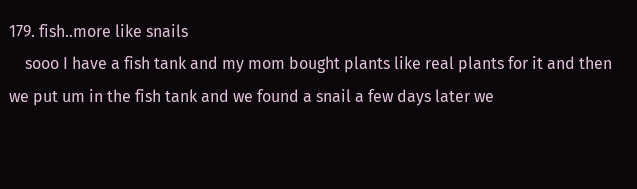179. fish..more like snails
    sooo I have a fish tank and my mom bought plants like real plants for it and then we put um in the fish tank and we found a snail a few days later we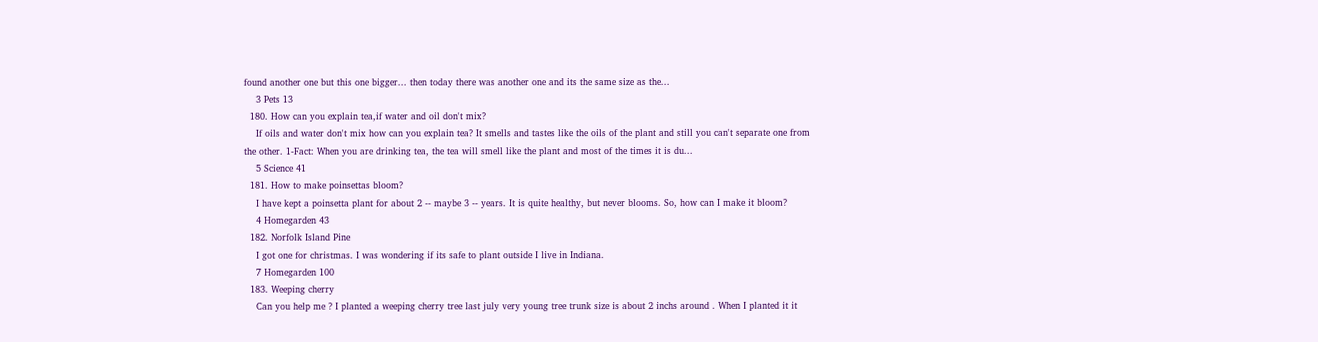found another one but this one bigger... then today there was another one and its the same size as the...
    3 Pets 13
  180. How can you explain tea,if water and oil don't mix?
    If oils and water don't mix how can you explain tea? It smells and tastes like the oils of the plant and still you can't separate one from the other. 1-Fact: When you are drinking tea, the tea will smell like the plant and most of the times it is du...
    5 Science 41
  181. How to make poinsettas bloom?
    I have kept a poinsetta plant for about 2 -- maybe 3 -- years. It is quite healthy, but never blooms. So, how can I make it bloom?
    4 Homegarden 43
  182. Norfolk Island Pine
    I got one for christmas. I was wondering if its safe to plant outside I live in Indiana.
    7 Homegarden 100
  183. Weeping cherry
    Can you help me ? I planted a weeping cherry tree last july very young tree trunk size is about 2 inchs around . When I planted it it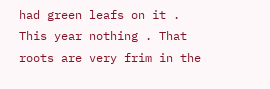had green leafs on it . This year nothing . That roots are very frim in the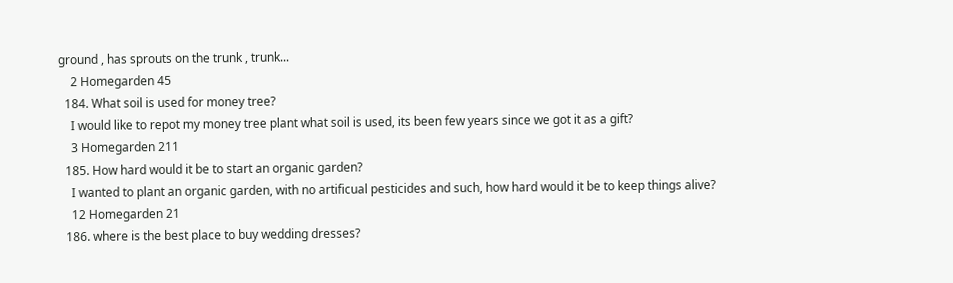ground , has sprouts on the trunk , trunk...
    2 Homegarden 45
  184. What soil is used for money tree?
    I would like to repot my money tree plant what soil is used, its been few years since we got it as a gift?
    3 Homegarden 211
  185. How hard would it be to start an organic garden?
    I wanted to plant an organic garden, with no artificual pesticides and such, how hard would it be to keep things alive?
    12 Homegarden 21
  186. where is the best place to buy wedding dresses?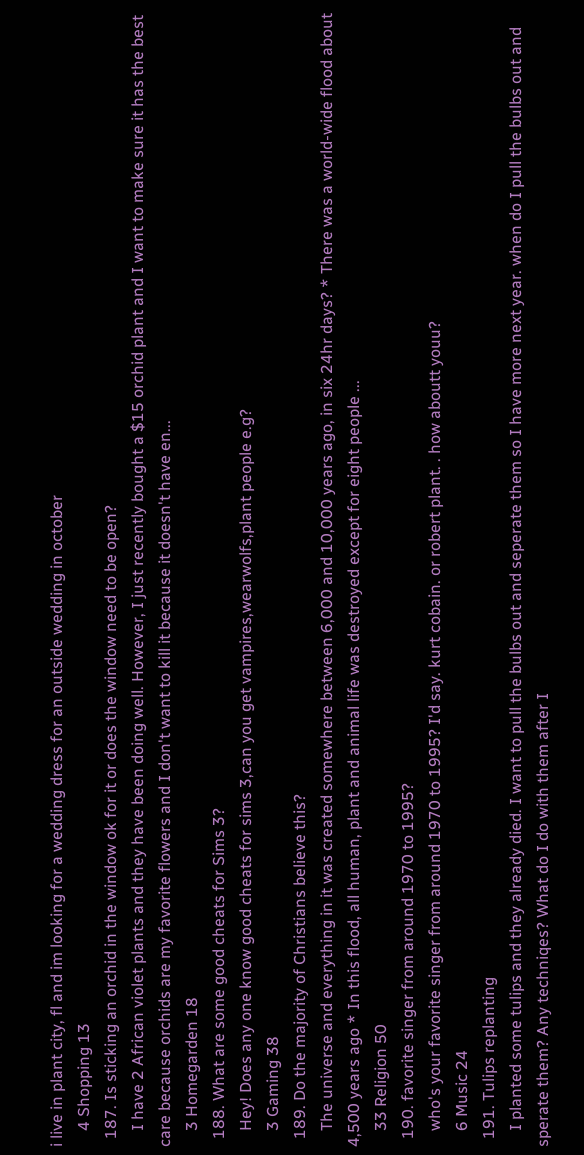i live in plant city, fl and im looking for a wedding dress for an outside wedding in october
    4 Shopping 13
  187. Is sticking an orchid in the window ok for it or does the window need to be open?
    I have 2 African violet plants and they have been doing well. However, I just recently bought a $15 orchid plant and I want to make sure it has the best care because orchids are my favorite flowers and I don't want to kill it because it doesn't have en...
    3 Homegarden 18
  188. What are some good cheats for Sims 3?
    Hey! Does any one know good cheats for sims 3,can you get vampires,wearwolfs,plant people e.g?
    3 Gaming 38
  189. Do the majority of Christians believe this?
    The universe and everything in it was created somewhere between 6,000 and 10,000 years ago, in six 24hr days? * There was a world-wide flood about 4,500 years ago * In this flood, all human, plant and animal life was destroyed except for eight people ...
    33 Religion 50
  190. favorite singer from around 1970 to 1995?
    who's your favorite singer from around 1970 to 1995? I'd say. kurt cobain. or robert plant. . how aboutt youu?
    6 Music 24
  191. Tulips replanting
    I planted some tulips and they already died. I want to pull the bulbs out and seperate them so I have more next year. when do I pull the bulbs out and sperate them? Any techniqes? What do I do with them after I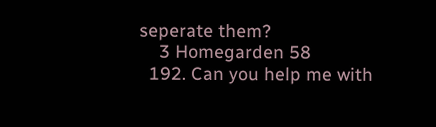seperate them?
    3 Homegarden 58
  192. Can you help me with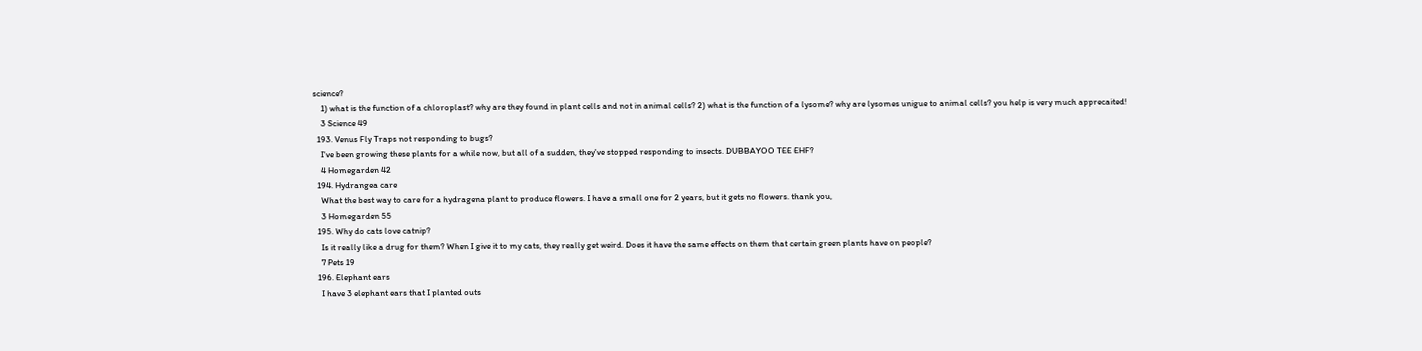science?
    1) what is the function of a chloroplast? why are they found in plant cells and not in animal cells? 2) what is the function of a lysome? why are lysomes unigue to animal cells? you help is very much apprecaited!
    3 Science 49
  193. Venus Fly Traps not responding to bugs?
    I've been growing these plants for a while now, but all of a sudden, they've stopped responding to insects. DUBBAYOO TEE EHF?
    4 Homegarden 42
  194. Hydrangea care
    What the best way to care for a hydragena plant to produce flowers. I have a small one for 2 years, but it gets no flowers. thank you,
    3 Homegarden 55
  195. Why do cats love catnip?
    Is it really like a drug for them? When I give it to my cats, they really get weird. Does it have the same effects on them that certain green plants have on people?
    7 Pets 19
  196. Elephant ears
    I have 3 elephant ears that I planted outs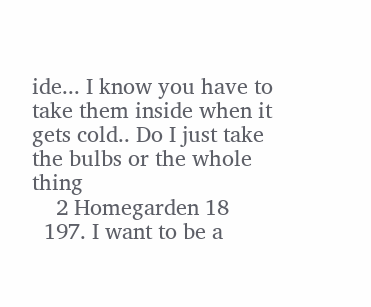ide... I know you have to take them inside when it gets cold.. Do I just take the bulbs or the whole thing
    2 Homegarden 18
  197. I want to be a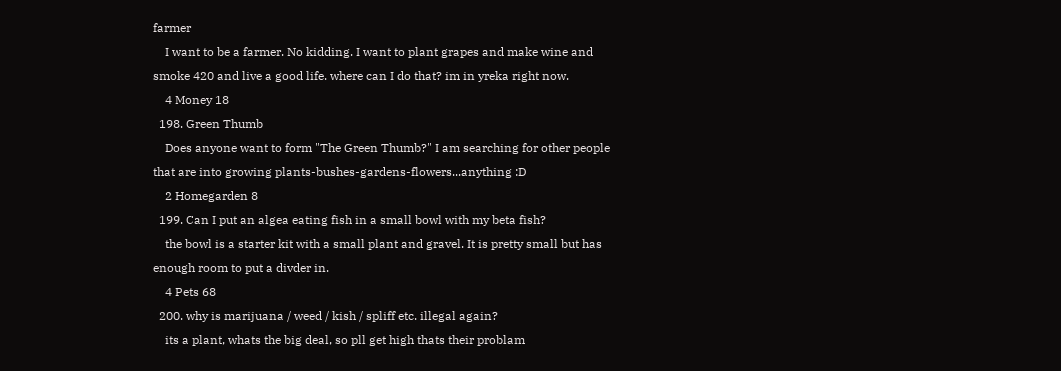farmer
    I want to be a farmer. No kidding. I want to plant grapes and make wine and smoke 420 and live a good life. where can I do that? im in yreka right now.
    4 Money 18
  198. Green Thumb
    Does anyone want to form "The Green Thumb?" I am searching for other people that are into growing plants-bushes-gardens-flowers...anything :D
    2 Homegarden 8
  199. Can I put an algea eating fish in a small bowl with my beta fish?
    the bowl is a starter kit with a small plant and gravel. It is pretty small but has enough room to put a divder in.
    4 Pets 68
  200. why is marijuana / weed / kish / spliff etc. illegal again?
    its a plant, whats the big deal, so pll get high thats their problam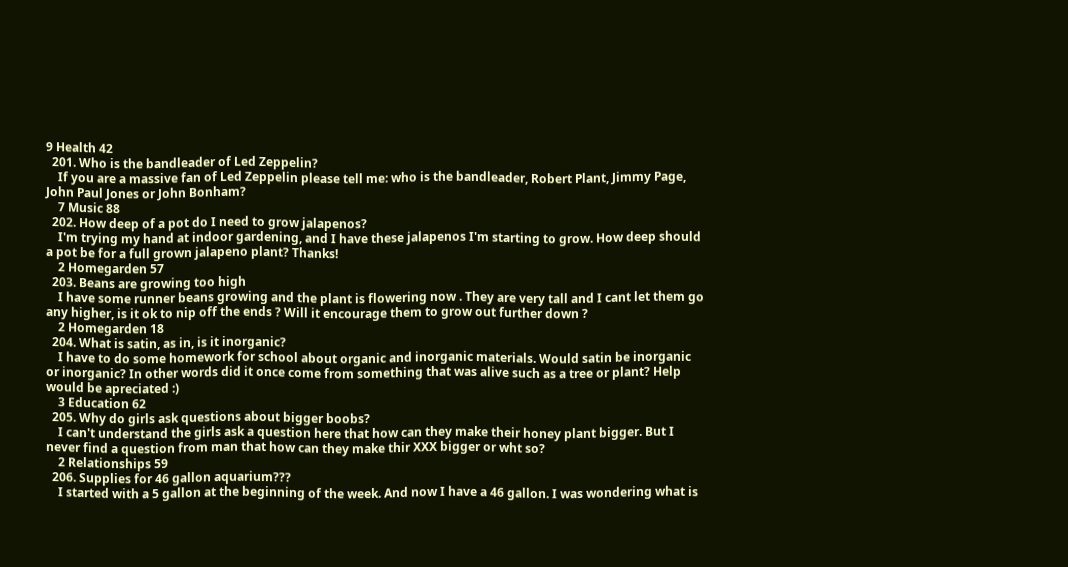9 Health 42
  201. Who is the bandleader of Led Zeppelin?
    If you are a massive fan of Led Zeppelin please tell me: who is the bandleader, Robert Plant, Jimmy Page, John Paul Jones or John Bonham?
    7 Music 88
  202. How deep of a pot do I need to grow jalapenos?
    I'm trying my hand at indoor gardening, and I have these jalapenos I'm starting to grow. How deep should a pot be for a full grown jalapeno plant? Thanks!
    2 Homegarden 57
  203. Beans are growing too high
    I have some runner beans growing and the plant is flowering now . They are very tall and I cant let them go any higher, is it ok to nip off the ends ? Will it encourage them to grow out further down ?
    2 Homegarden 18
  204. What is satin, as in, is it inorganic?
    I have to do some homework for school about organic and inorganic materials. Would satin be inorganic or inorganic? In other words did it once come from something that was alive such as a tree or plant? Help would be apreciated :)
    3 Education 62
  205. Why do girls ask questions about bigger boobs?
    I can't understand the girls ask a question here that how can they make their honey plant bigger. But I never find a question from man that how can they make thir XXX bigger or wht so?
    2 Relationships 59
  206. Supplies for 46 gallon aquarium???
    I started with a 5 gallon at the beginning of the week. And now I have a 46 gallon. I was wondering what is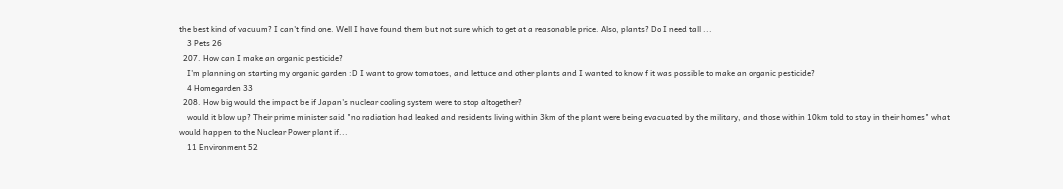the best kind of vacuum? I can't find one. Well I have found them but not sure which to get at a reasonable price. Also, plants? Do I need tall ...
    3 Pets 26
  207. How can I make an organic pesticide?
    I'm planning on starting my organic garden :D I want to grow tomatoes, and lettuce and other plants and I wanted to know f it was possible to make an organic pesticide?
    4 Homegarden 33
  208. How big would the impact be if Japan's nuclear cooling system were to stop altogether?
    would it blow up? Their prime minister said "no radiation had leaked and residents living within 3km of the plant were being evacuated by the military, and those within 10km told to stay in their homes" what would happen to the Nuclear Power plant if...
    11 Environment 52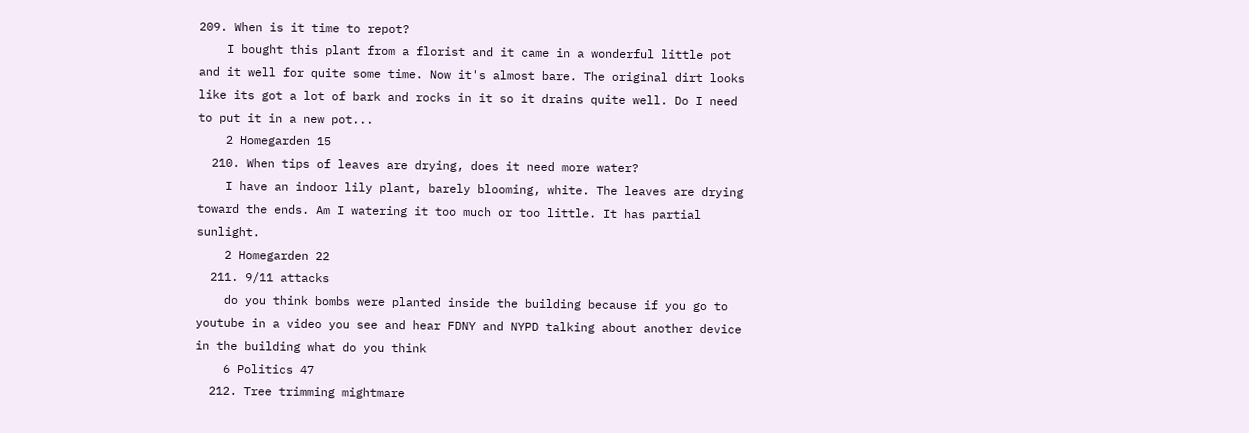209. When is it time to repot?
    I bought this plant from a florist and it came in a wonderful little pot and it well for quite some time. Now it's almost bare. The original dirt looks like its got a lot of bark and rocks in it so it drains quite well. Do I need to put it in a new pot...
    2 Homegarden 15
  210. When tips of leaves are drying, does it need more water?
    I have an indoor lily plant, barely blooming, white. The leaves are drying toward the ends. Am I watering it too much or too little. It has partial sunlight.
    2 Homegarden 22
  211. 9/11 attacks
    do you think bombs were planted inside the building because if you go to youtube in a video you see and hear FDNY and NYPD talking about another device in the building what do you think
    6 Politics 47
  212. Tree trimming mightmare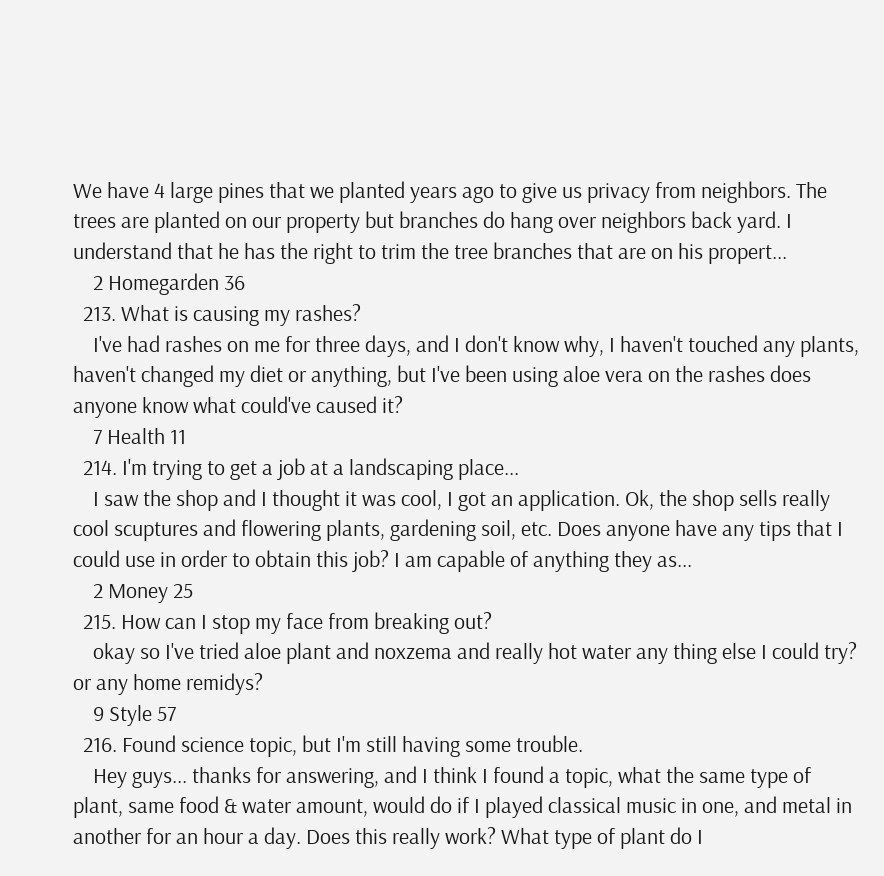We have 4 large pines that we planted years ago to give us privacy from neighbors. The trees are planted on our property but branches do hang over neighbors back yard. I understand that he has the right to trim the tree branches that are on his propert...
    2 Homegarden 36
  213. What is causing my rashes?
    I've had rashes on me for three days, and I don't know why, I haven't touched any plants, haven't changed my diet or anything, but I've been using aloe vera on the rashes does anyone know what could've caused it?
    7 Health 11
  214. I'm trying to get a job at a landscaping place...
    I saw the shop and I thought it was cool, I got an application. Ok, the shop sells really cool scuptures and flowering plants, gardening soil, etc. Does anyone have any tips that I could use in order to obtain this job? I am capable of anything they as...
    2 Money 25
  215. How can I stop my face from breaking out?
    okay so I've tried aloe plant and noxzema and really hot water any thing else I could try? or any home remidys?
    9 Style 57
  216. Found science topic, but I'm still having some trouble.
    Hey guys... thanks for answering, and I think I found a topic, what the same type of plant, same food & water amount, would do if I played classical music in one, and metal in another for an hour a day. Does this really work? What type of plant do I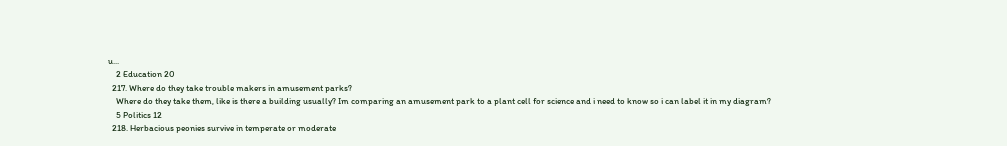u...
    2 Education 20
  217. Where do they take trouble makers in amusement parks?
    Where do they take them, like is there a building usually? Im comparing an amusement park to a plant cell for science and i need to know so i can label it in my diagram?
    5 Politics 12
  218. Herbacious peonies survive in temperate or moderate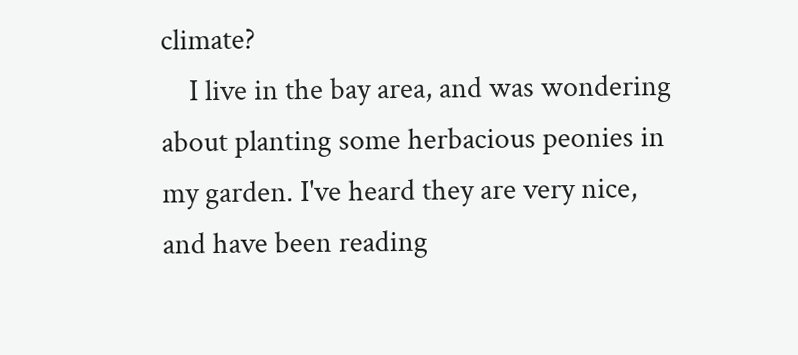climate?
    I live in the bay area, and was wondering about planting some herbacious peonies in my garden. I've heard they are very nice, and have been reading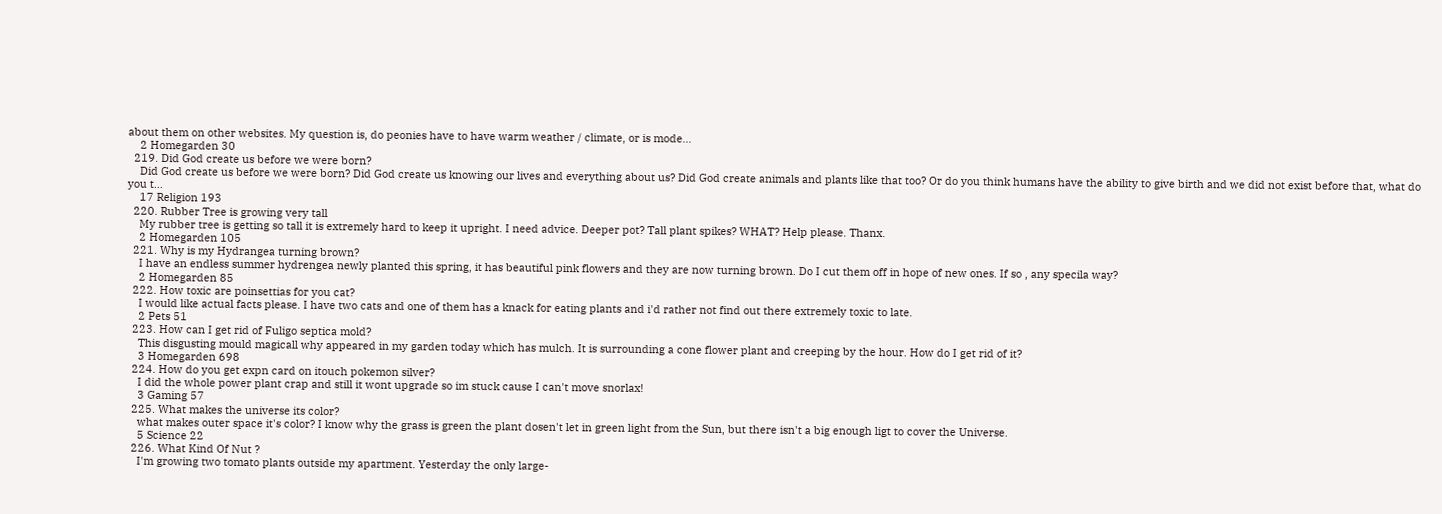about them on other websites. My question is, do peonies have to have warm weather / climate, or is mode...
    2 Homegarden 30
  219. Did God create us before we were born?
    Did God create us before we were born? Did God create us knowing our lives and everything about us? Did God create animals and plants like that too? Or do you think humans have the ability to give birth and we did not exist before that, what do you t...
    17 Religion 193
  220. Rubber Tree is growing very tall
    My rubber tree is getting so tall it is extremely hard to keep it upright. I need advice. Deeper pot? Tall plant spikes? WHAT? Help please. Thanx.
    2 Homegarden 105
  221. Why is my Hydrangea turning brown?
    I have an endless summer hydrengea newly planted this spring, it has beautiful pink flowers and they are now turning brown. Do I cut them off in hope of new ones. If so , any specila way?
    2 Homegarden 85
  222. How toxic are poinsettias for you cat?
    I would like actual facts please. I have two cats and one of them has a knack for eating plants and i'd rather not find out there extremely toxic to late.
    2 Pets 51
  223. How can I get rid of Fuligo septica mold?
    This disgusting mould magicall why appeared in my garden today which has mulch. It is surrounding a cone flower plant and creeping by the hour. How do I get rid of it?
    3 Homegarden 698
  224. How do you get expn card on itouch pokemon silver?
    I did the whole power plant crap and still it wont upgrade so im stuck cause I can't move snorlax!
    3 Gaming 57
  225. What makes the universe its color?
    what makes outer space it's color? I know why the grass is green the plant dosen't let in green light from the Sun, but there isn't a big enough ligt to cover the Universe.
    5 Science 22
  226. What Kind Of Nut ?
    I'm growing two tomato plants outside my apartment. Yesterday the only large-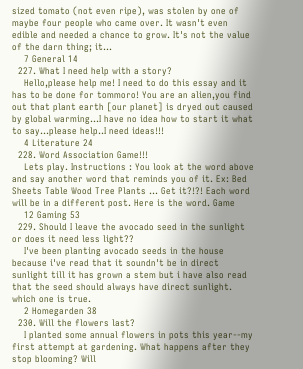sized tomato (not even ripe), was stolen by one of maybe four people who came over. It wasn't even edible and needed a chance to grow. It's not the value of the darn thing; it...
    7 General 14
  227. What I need help with a story?
    Hello,please help me! I need to do this essay and it has to be done for tommoro! You are an alien,you find out that plant earth [our planet] is dryed out caused by global warming...I have no idea how to start it what to say...please help..I need ideas!!!
    4 Literature 24
  228. Word Association Game!!!
    Lets play. Instructions : You look at the word above and say another word that reminds you of it. Ex: Bed Sheets Table Wood Tree Plants ... Get it?!?! Each word will be in a different post. Here is the word. Game
    12 Gaming 53
  229. Should I leave the avocado seed in the sunlight or does it need less light??
    I've been planting avocado seeds in the house because i've read that it soundn't be in direct sunlight till it has grown a stem but i have also read that the seed should always have direct sunlight. which one is true.
    2 Homegarden 38
  230. Will the flowers last?
    I planted some annual flowers in pots this year--my first attempt at gardening. What happens after they stop blooming? Will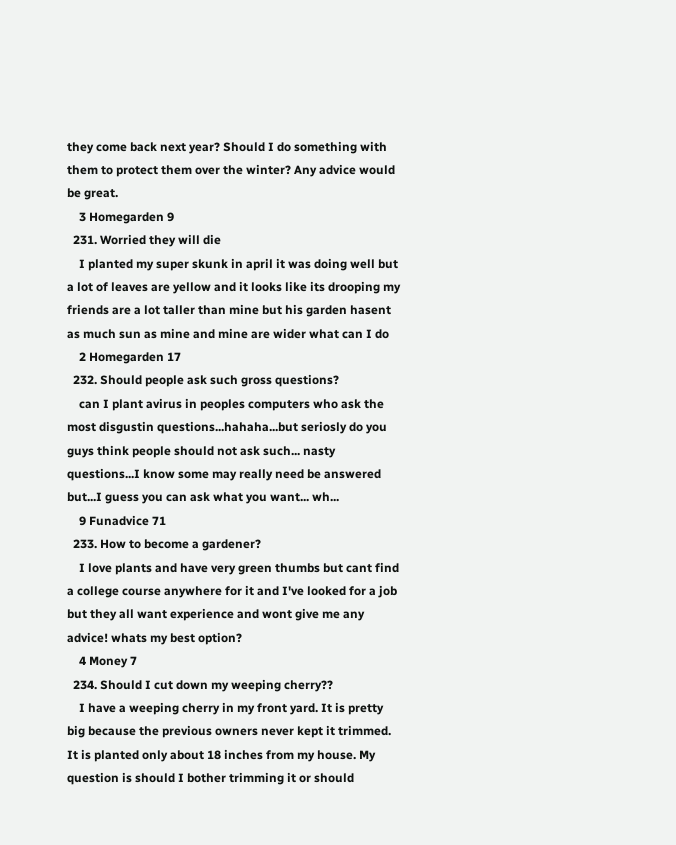they come back next year? Should I do something with them to protect them over the winter? Any advice would be great.
    3 Homegarden 9
  231. Worried they will die
    I planted my super skunk in april it was doing well but a lot of leaves are yellow and it looks like its drooping my friends are a lot taller than mine but his garden hasent as much sun as mine and mine are wider what can I do
    2 Homegarden 17
  232. Should people ask such gross questions?
    can I plant avirus in peoples computers who ask the most disgustin questions...hahaha...but seriosly do you guys think people should not ask such... nasty questions...I know some may really need be answered but...I guess you can ask what you want... wh...
    9 Funadvice 71
  233. How to become a gardener?
    I love plants and have very green thumbs but cant find a college course anywhere for it and I've looked for a job but they all want experience and wont give me any advice! whats my best option?
    4 Money 7
  234. Should I cut down my weeping cherry??
    I have a weeping cherry in my front yard. It is pretty big because the previous owners never kept it trimmed. It is planted only about 18 inches from my house. My question is should I bother trimming it or should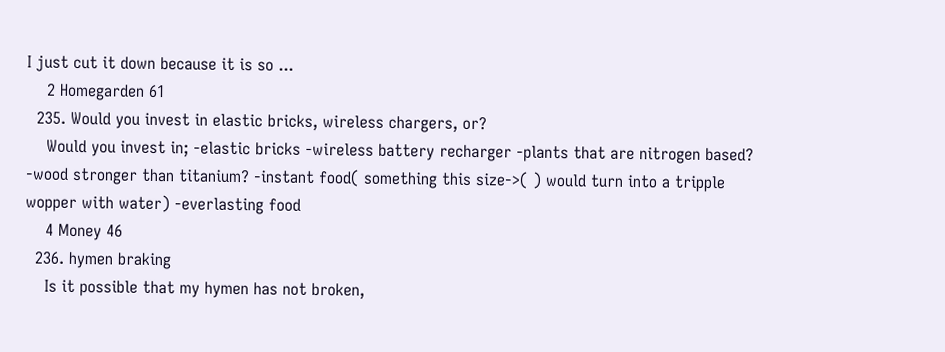I just cut it down because it is so ...
    2 Homegarden 61
  235. Would you invest in elastic bricks, wireless chargers, or?
    Would you invest in; -elastic bricks -wireless battery recharger -plants that are nitrogen based? -wood stronger than titanium? -instant food( something this size->( ) would turn into a tripple wopper with water) -everlasting food
    4 Money 46
  236. hymen braking
    Is it possible that my hymen has not broken,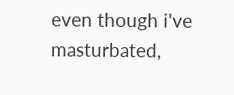even though i've masturbated,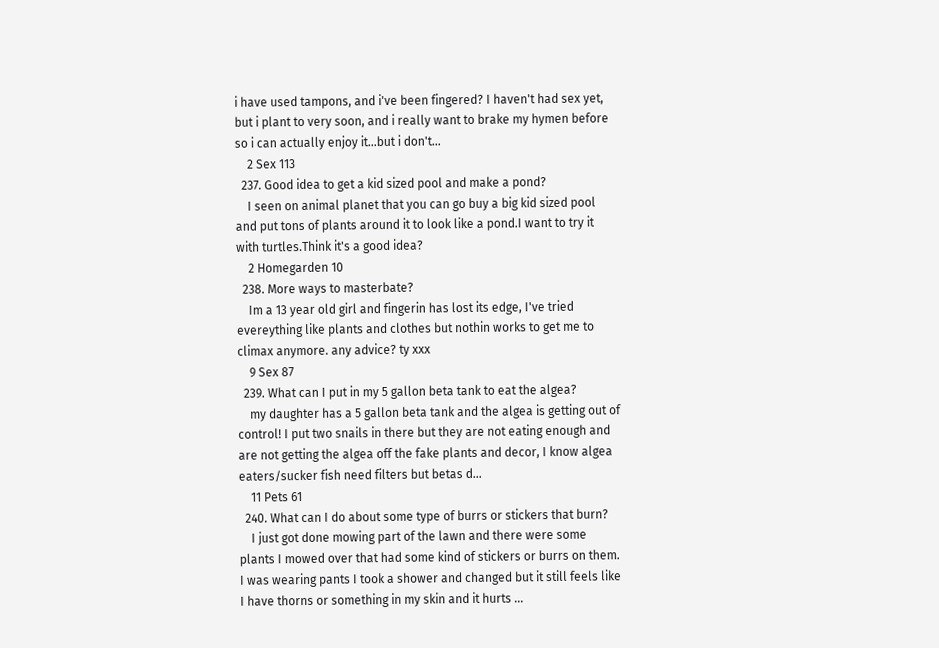i have used tampons, and i've been fingered? I haven't had sex yet, but i plant to very soon, and i really want to brake my hymen before so i can actually enjoy it...but i don't...
    2 Sex 113
  237. Good idea to get a kid sized pool and make a pond?
    I seen on animal planet that you can go buy a big kid sized pool and put tons of plants around it to look like a pond.I want to try it with turtles.Think it's a good idea?
    2 Homegarden 10
  238. More ways to masterbate?
    Im a 13 year old girl and fingerin has lost its edge, I've tried evereything like plants and clothes but nothin works to get me to climax anymore. any advice? ty xxx
    9 Sex 87
  239. What can I put in my 5 gallon beta tank to eat the algea?
    my daughter has a 5 gallon beta tank and the algea is getting out of control! I put two snails in there but they are not eating enough and are not getting the algea off the fake plants and decor, I know algea eaters/sucker fish need filters but betas d...
    11 Pets 61
  240. What can I do about some type of burrs or stickers that burn?
    I just got done mowing part of the lawn and there were some plants I mowed over that had some kind of stickers or burrs on them. I was wearing pants I took a shower and changed but it still feels like I have thorns or something in my skin and it hurts ...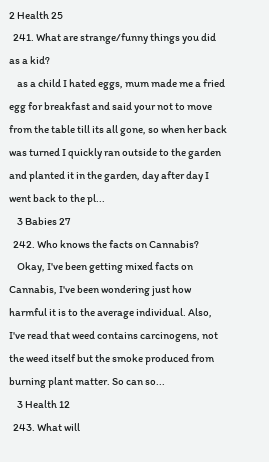2 Health 25
  241. What are strange/funny things you did as a kid?
    as a child I hated eggs, mum made me a fried egg for breakfast and said your not to move from the table till its all gone, so when her back was turned I quickly ran outside to the garden and planted it in the garden, day after day I went back to the pl...
    3 Babies 27
  242. Who knows the facts on Cannabis?
    Okay, I've been getting mixed facts on Cannabis, I've been wondering just how harmful it is to the average individual. Also, I've read that weed contains carcinogens, not the weed itself but the smoke produced from burning plant matter. So can so...
    3 Health 12
  243. What will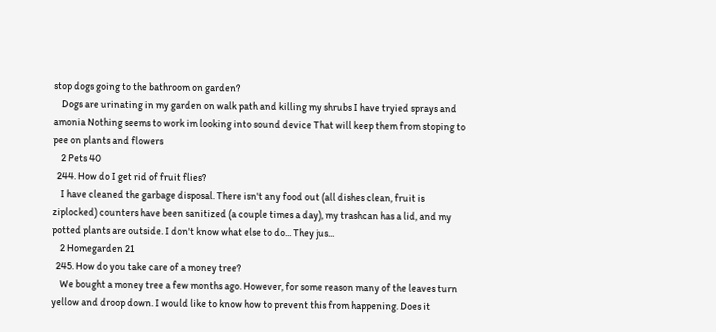stop dogs going to the bathroom on garden?
    Dogs are urinating in my garden on walk path and killing my shrubs I have tryied sprays and amonia Nothing seems to work im looking into sound device That will keep them from stoping to pee on plants and flowers
    2 Pets 40
  244. How do I get rid of fruit flies?
    I have cleaned the garbage disposal. There isn't any food out (all dishes clean, fruit is ziplocked) counters have been sanitized (a couple times a day), my trashcan has a lid, and my potted plants are outside. I don't know what else to do... They jus...
    2 Homegarden 21
  245. How do you take care of a money tree?
    We bought a money tree a few months ago. However, for some reason many of the leaves turn yellow and droop down. I would like to know how to prevent this from happening. Does it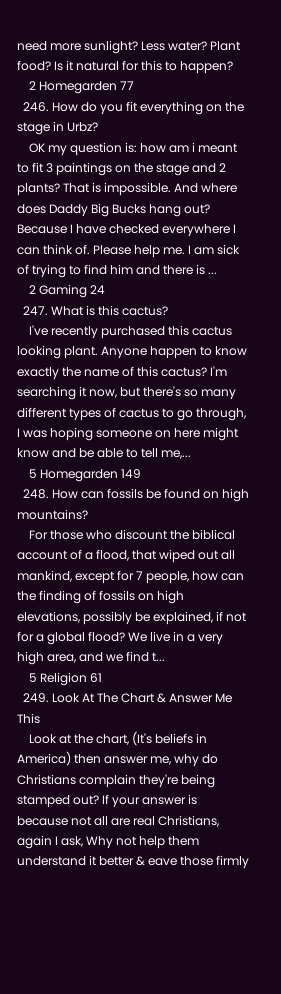need more sunlight? Less water? Plant food? Is it natural for this to happen?
    2 Homegarden 77
  246. How do you fit everything on the stage in Urbz?
    OK my question is: how am i meant to fit 3 paintings on the stage and 2 plants? That is impossible. And where does Daddy Big Bucks hang out? Because I have checked everywhere I can think of. Please help me. I am sick of trying to find him and there is ...
    2 Gaming 24
  247. What is this cactus?
    I've recently purchased this cactus looking plant. Anyone happen to know exactly the name of this cactus? I'm searching it now, but there's so many different types of cactus to go through, I was hoping someone on here might know and be able to tell me,...
    5 Homegarden 149
  248. How can fossils be found on high mountains?
    For those who discount the biblical account of a flood, that wiped out all mankind, except for 7 people, how can the finding of fossils on high elevations, possibly be explained, if not for a global flood? We live in a very high area, and we find t...
    5 Religion 61
  249. Look At The Chart & Answer Me This
    Look at the chart, (It's beliefs in America) then answer me, why do Christians complain they're being stamped out? If your answer is because not all are real Christians, again I ask, Why not help them understand it better & eave those firmly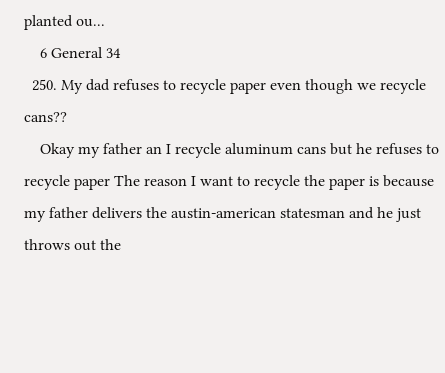planted ou...
    6 General 34
  250. My dad refuses to recycle paper even though we recycle cans??
    Okay my father an I recycle aluminum cans but he refuses to recycle paper The reason I want to recycle the paper is because my father delivers the austin-american statesman and he just throws out the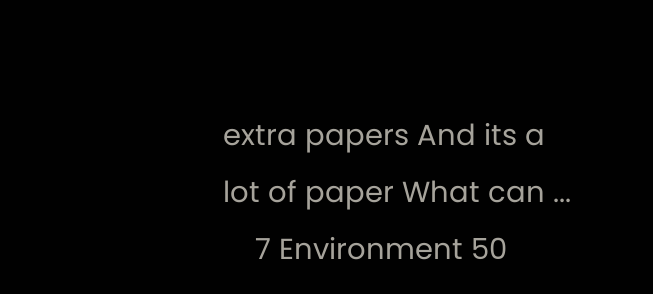extra papers And its a lot of paper What can ...
    7 Environment 50